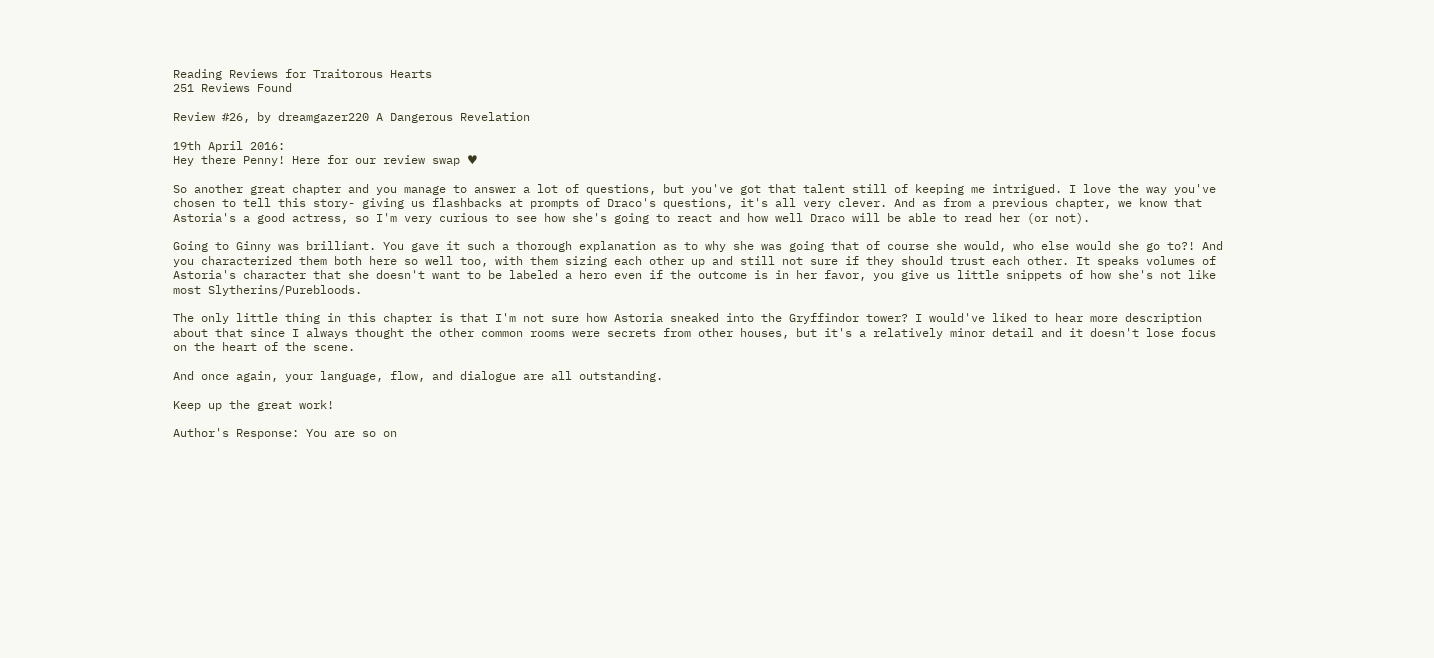Reading Reviews for Traitorous Hearts
251 Reviews Found

Review #26, by dreamgazer220 A Dangerous Revelation

19th April 2016:
Hey there Penny! Here for our review swap ♥

So another great chapter and you manage to answer a lot of questions, but you've got that talent still of keeping me intrigued. I love the way you've chosen to tell this story- giving us flashbacks at prompts of Draco's questions, it's all very clever. And as from a previous chapter, we know that Astoria's a good actress, so I'm very curious to see how she's going to react and how well Draco will be able to read her (or not).

Going to Ginny was brilliant. You gave it such a thorough explanation as to why she was going that of course she would, who else would she go to?! And you characterized them both here so well too, with them sizing each other up and still not sure if they should trust each other. It speaks volumes of Astoria's character that she doesn't want to be labeled a hero even if the outcome is in her favor, you give us little snippets of how she's not like most Slytherins/Purebloods.

The only little thing in this chapter is that I'm not sure how Astoria sneaked into the Gryffindor tower? I would've liked to hear more description about that since I always thought the other common rooms were secrets from other houses, but it's a relatively minor detail and it doesn't lose focus on the heart of the scene.

And once again, your language, flow, and dialogue are all outstanding.

Keep up the great work!

Author's Response: You are so on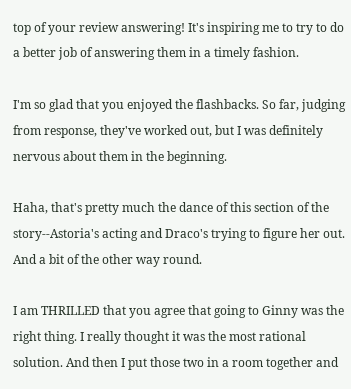top of your review answering! It's inspiring me to try to do a better job of answering them in a timely fashion.

I'm so glad that you enjoyed the flashbacks. So far, judging from response, they've worked out, but I was definitely nervous about them in the beginning.

Haha, that's pretty much the dance of this section of the story--Astoria's acting and Draco's trying to figure her out. And a bit of the other way round.

I am THRILLED that you agree that going to Ginny was the right thing. I really thought it was the most rational solution. And then I put those two in a room together and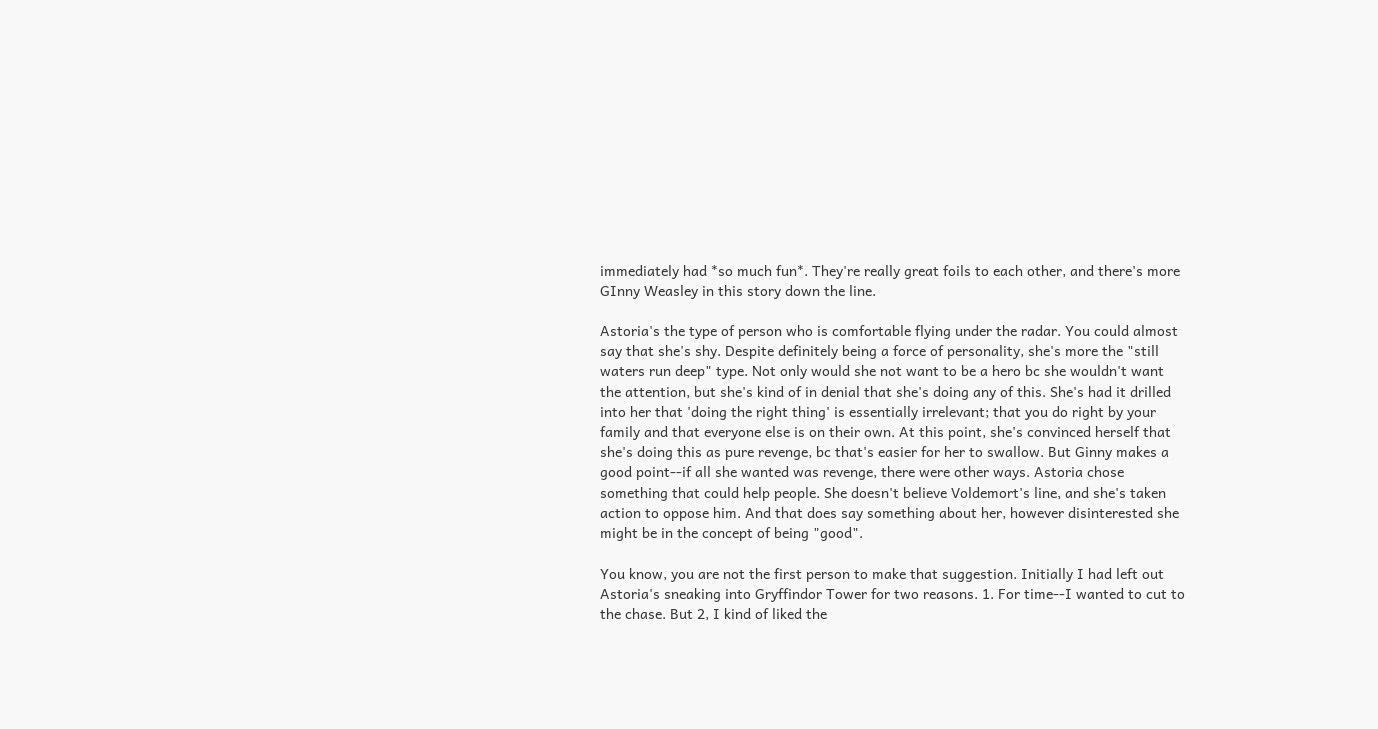immediately had *so much fun*. They're really great foils to each other, and there's more GInny Weasley in this story down the line.

Astoria's the type of person who is comfortable flying under the radar. You could almost say that she's shy. Despite definitely being a force of personality, she's more the "still waters run deep" type. Not only would she not want to be a hero bc she wouldn't want the attention, but she's kind of in denial that she's doing any of this. She's had it drilled into her that 'doing the right thing' is essentially irrelevant; that you do right by your family and that everyone else is on their own. At this point, she's convinced herself that she's doing this as pure revenge, bc that's easier for her to swallow. But Ginny makes a good point--if all she wanted was revenge, there were other ways. Astoria chose something that could help people. She doesn't believe Voldemort's line, and she's taken action to oppose him. And that does say something about her, however disinterested she might be in the concept of being "good".

You know, you are not the first person to make that suggestion. Initially I had left out Astoria's sneaking into Gryffindor Tower for two reasons. 1. For time--I wanted to cut to the chase. But 2, I kind of liked the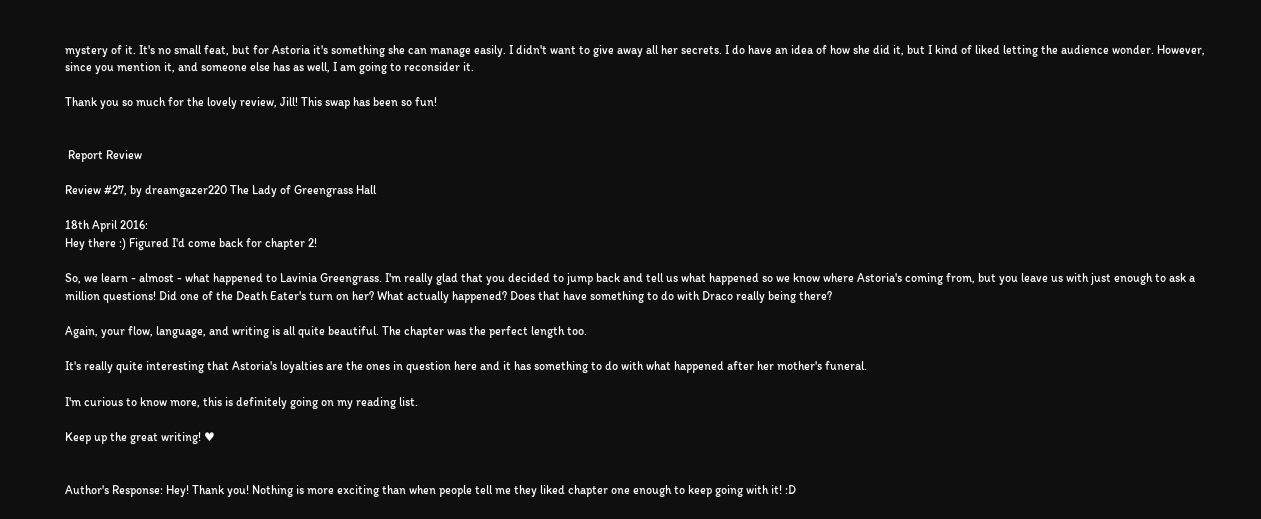mystery of it. It's no small feat, but for Astoria it's something she can manage easily. I didn't want to give away all her secrets. I do have an idea of how she did it, but I kind of liked letting the audience wonder. However, since you mention it, and someone else has as well, I am going to reconsider it.

Thank you so much for the lovely review, Jill! This swap has been so fun!


 Report Review

Review #27, by dreamgazer220 The Lady of Greengrass Hall

18th April 2016:
Hey there :) Figured I'd come back for chapter 2!

So, we learn - almost - what happened to Lavinia Greengrass. I'm really glad that you decided to jump back and tell us what happened so we know where Astoria's coming from, but you leave us with just enough to ask a million questions! Did one of the Death Eater's turn on her? What actually happened? Does that have something to do with Draco really being there?

Again, your flow, language, and writing is all quite beautiful. The chapter was the perfect length too.

It's really quite interesting that Astoria's loyalties are the ones in question here and it has something to do with what happened after her mother's funeral.

I'm curious to know more, this is definitely going on my reading list.

Keep up the great writing! ♥


Author's Response: Hey! Thank you! Nothing is more exciting than when people tell me they liked chapter one enough to keep going with it! :D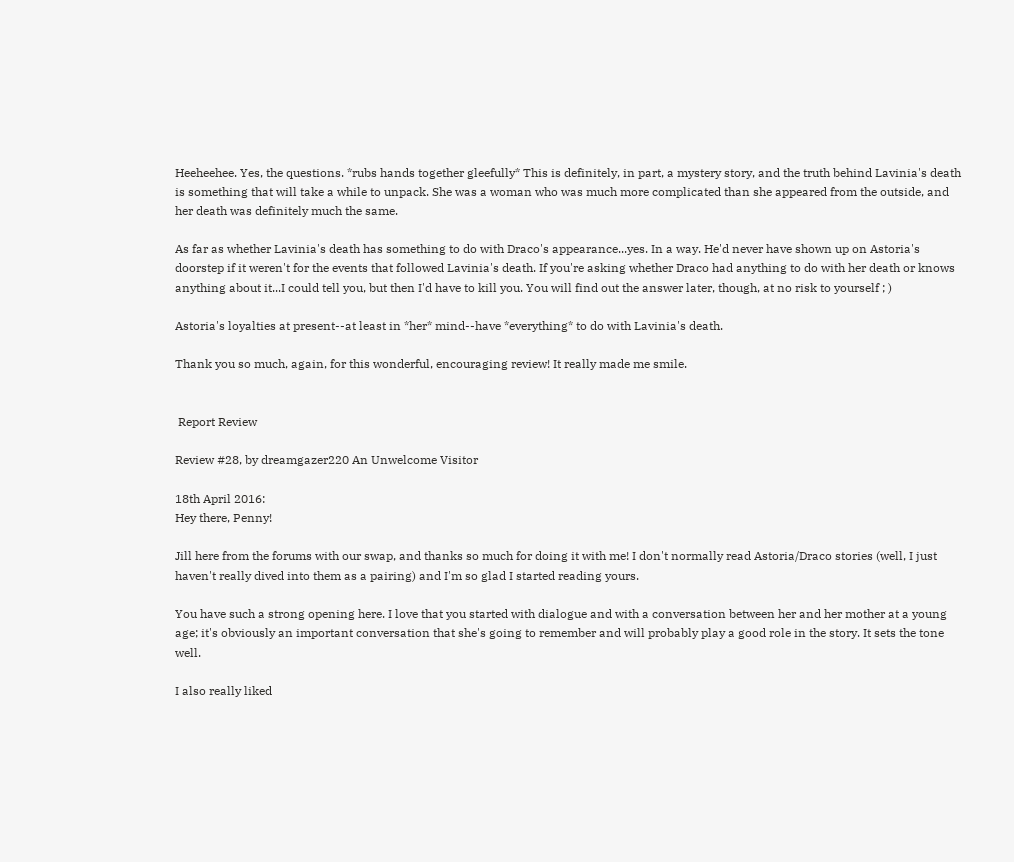Heeheehee. Yes, the questions. *rubs hands together gleefully* This is definitely, in part, a mystery story, and the truth behind Lavinia's death is something that will take a while to unpack. She was a woman who was much more complicated than she appeared from the outside, and her death was definitely much the same.

As far as whether Lavinia's death has something to do with Draco's appearance...yes. In a way. He'd never have shown up on Astoria's doorstep if it weren't for the events that followed Lavinia's death. If you're asking whether Draco had anything to do with her death or knows anything about it...I could tell you, but then I'd have to kill you. You will find out the answer later, though, at no risk to yourself ; )

Astoria's loyalties at present--at least in *her* mind--have *everything* to do with Lavinia's death.

Thank you so much, again, for this wonderful, encouraging review! It really made me smile.


 Report Review

Review #28, by dreamgazer220 An Unwelcome Visitor

18th April 2016:
Hey there, Penny!

Jill here from the forums with our swap, and thanks so much for doing it with me! I don't normally read Astoria/Draco stories (well, I just haven't really dived into them as a pairing) and I'm so glad I started reading yours.

You have such a strong opening here. I love that you started with dialogue and with a conversation between her and her mother at a young age; it's obviously an important conversation that she's going to remember and will probably play a good role in the story. It sets the tone well.

I also really liked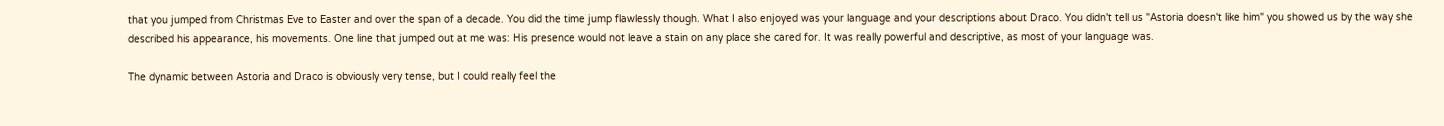that you jumped from Christmas Eve to Easter and over the span of a decade. You did the time jump flawlessly though. What I also enjoyed was your language and your descriptions about Draco. You didn't tell us "Astoria doesn't like him" you showed us by the way she described his appearance, his movements. One line that jumped out at me was: His presence would not leave a stain on any place she cared for. It was really powerful and descriptive, as most of your language was.

The dynamic between Astoria and Draco is obviously very tense, but I could really feel the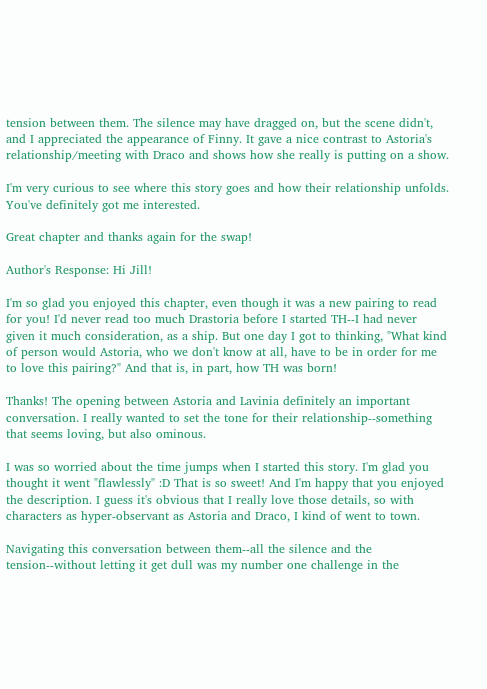tension between them. The silence may have dragged on, but the scene didn't, and I appreciated the appearance of Finny. It gave a nice contrast to Astoria's relationship/meeting with Draco and shows how she really is putting on a show.

I'm very curious to see where this story goes and how their relationship unfolds. You've definitely got me interested.

Great chapter and thanks again for the swap!

Author's Response: Hi Jill!

I'm so glad you enjoyed this chapter, even though it was a new pairing to read for you! I'd never read too much Drastoria before I started TH--I had never given it much consideration, as a ship. But one day I got to thinking, "What kind of person would Astoria, who we don't know at all, have to be in order for me to love this pairing?" And that is, in part, how TH was born!

Thanks! The opening between Astoria and Lavinia definitely an important conversation. I really wanted to set the tone for their relationship--something that seems loving, but also ominous.

I was so worried about the time jumps when I started this story. I'm glad you thought it went "flawlessly" :D That is so sweet! And I'm happy that you enjoyed the description. I guess it's obvious that I really love those details, so with characters as hyper-observant as Astoria and Draco, I kind of went to town.

Navigating this conversation between them--all the silence and the tension--without letting it get dull was my number one challenge in the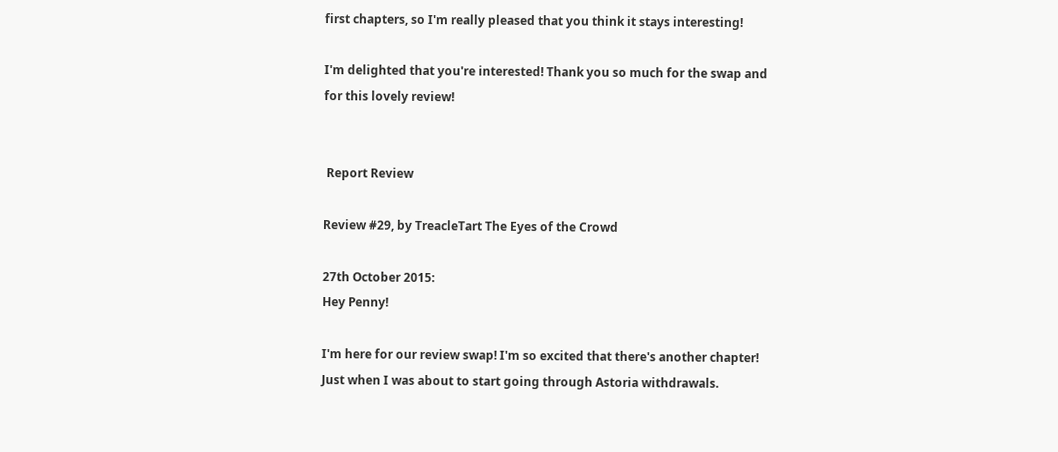first chapters, so I'm really pleased that you think it stays interesting!

I'm delighted that you're interested! Thank you so much for the swap and for this lovely review!


 Report Review

Review #29, by TreacleTart The Eyes of the Crowd

27th October 2015:
Hey Penny!

I'm here for our review swap! I'm so excited that there's another chapter! Just when I was about to start going through Astoria withdrawals.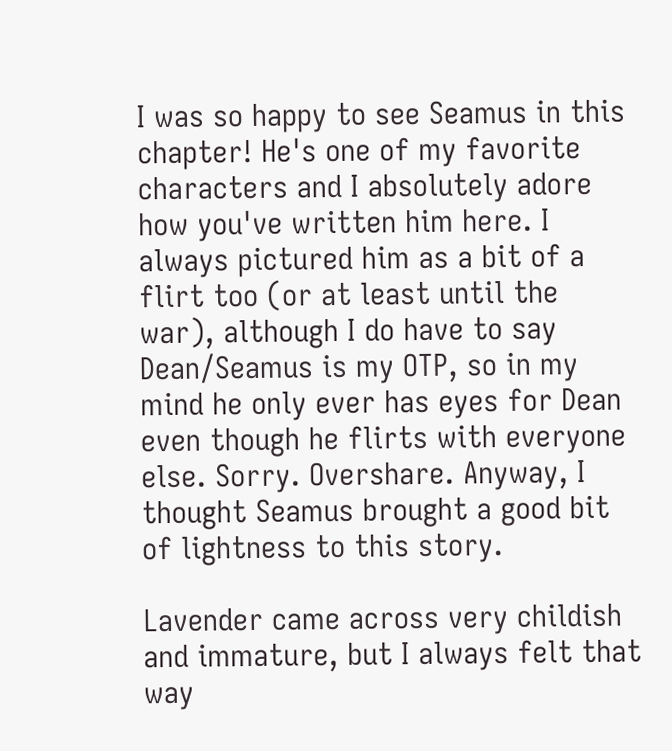I was so happy to see Seamus in this chapter! He's one of my favorite characters and I absolutely adore how you've written him here. I always pictured him as a bit of a flirt too (or at least until the war), although I do have to say Dean/Seamus is my OTP, so in my mind he only ever has eyes for Dean even though he flirts with everyone else. Sorry. Overshare. Anyway, I thought Seamus brought a good bit of lightness to this story.

Lavender came across very childish and immature, but I always felt that way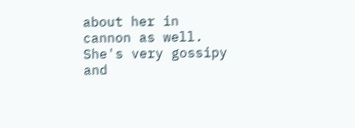about her in cannon as well. She's very gossipy and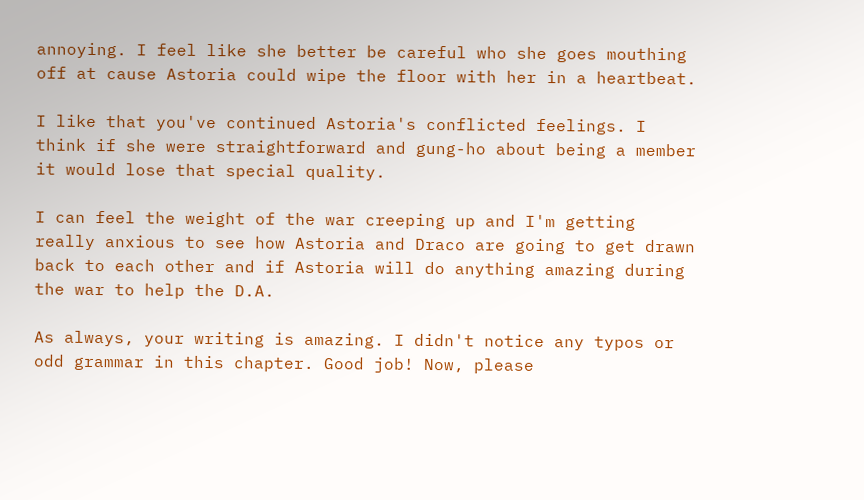annoying. I feel like she better be careful who she goes mouthing off at cause Astoria could wipe the floor with her in a heartbeat.

I like that you've continued Astoria's conflicted feelings. I think if she were straightforward and gung-ho about being a member it would lose that special quality.

I can feel the weight of the war creeping up and I'm getting really anxious to see how Astoria and Draco are going to get drawn back to each other and if Astoria will do anything amazing during the war to help the D.A.

As always, your writing is amazing. I didn't notice any typos or odd grammar in this chapter. Good job! Now, please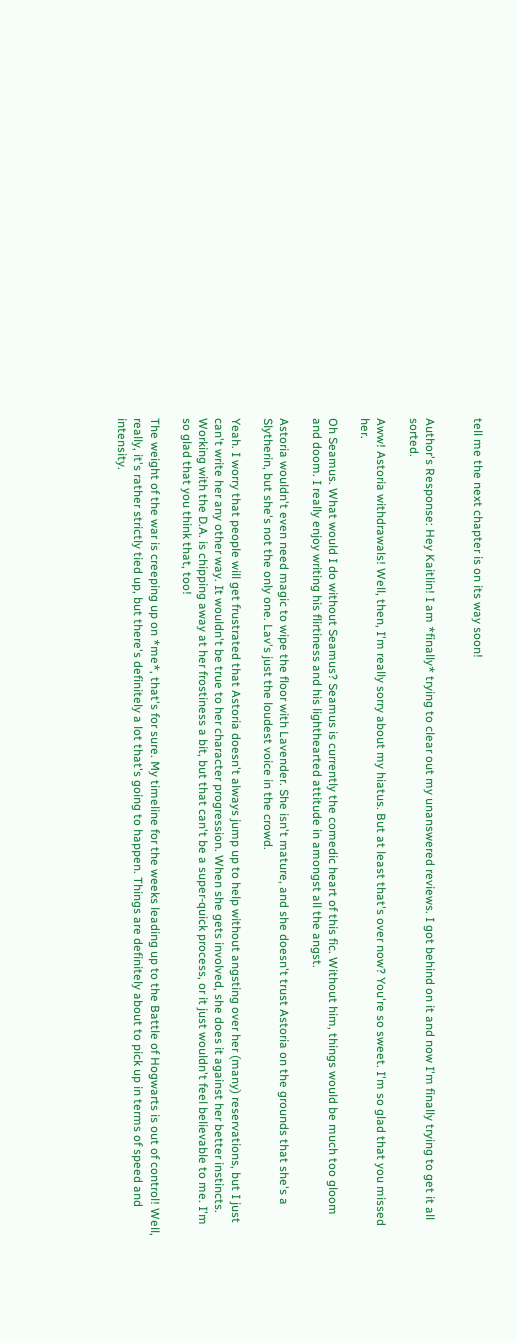tell me the next chapter is on its way soon!


Author's Response: Hey Kaitlin! I am *finally* trying to clear out my unanswered reviews. I got behind on it and now I'm finally trying to get it all sorted.

Aww! Astoria withdrawals! Well, then, I'm really sorry about my hiatus. But at least that's over now? You're so sweet. I'm so glad that you missed her.

Oh Seamus. What would I do without Seamus? Seamus is currently the comedic heart of this fic. Without him, things would be much too gloom and doom. I really enjoy writing his flirtiness and his lighthearted attitude in amongst all the angst.

Astoria wouldn't even need magic to wipe the floor with Lavender. She isn't mature, and she doesn't trust Astoria on the grounds that she's a Slytherin, but she's not the only one. Lav's just the loudest voice in the crowd.

Yeah. I worry that people will get frustrated that Astoria doesn't always jump up to help without angsting over her (many) reservations, but I just can't write her any other way. It wouldn't be true to her character progression. When she gets involved, she does it against her better instincts. Working with the D.A. is chipping away at her frostiness a bit, but that can't be a super-quick process, or it just wouldn't feel believable to me. I'm so glad that you think that, too!

The weight of the war is creeping up on *me*, that's for sure. My timeline for the weeks leading up to the Battle of Hogwarts is out of control! Well, really, it's rather strictly tied up, but there's definitely a lot that's going to happen. Things are definitely about to pick up in terms of speed and intensity.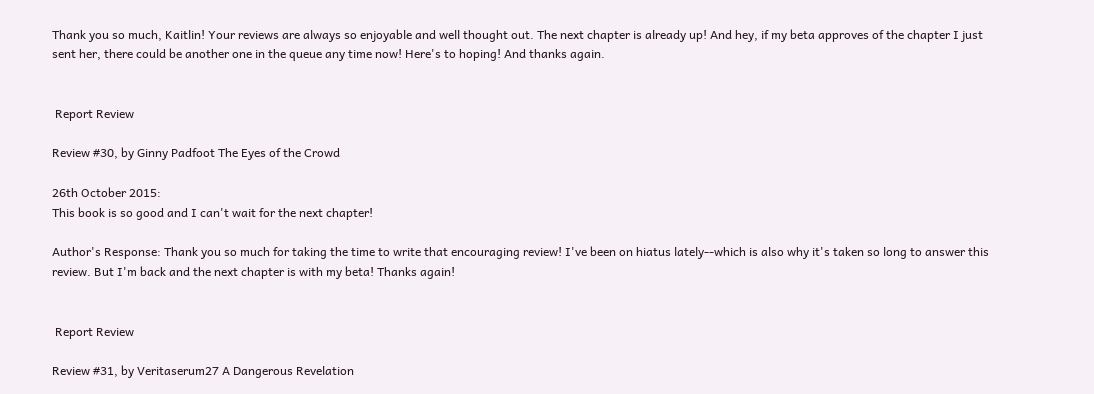Thank you so much, Kaitlin! Your reviews are always so enjoyable and well thought out. The next chapter is already up! And hey, if my beta approves of the chapter I just sent her, there could be another one in the queue any time now! Here's to hoping! And thanks again.


 Report Review

Review #30, by Ginny Padfoot The Eyes of the Crowd

26th October 2015:
This book is so good and I can't wait for the next chapter!

Author's Response: Thank you so much for taking the time to write that encouraging review! I've been on hiatus lately--which is also why it's taken so long to answer this review. But I'm back and the next chapter is with my beta! Thanks again!


 Report Review

Review #31, by Veritaserum27 A Dangerous Revelation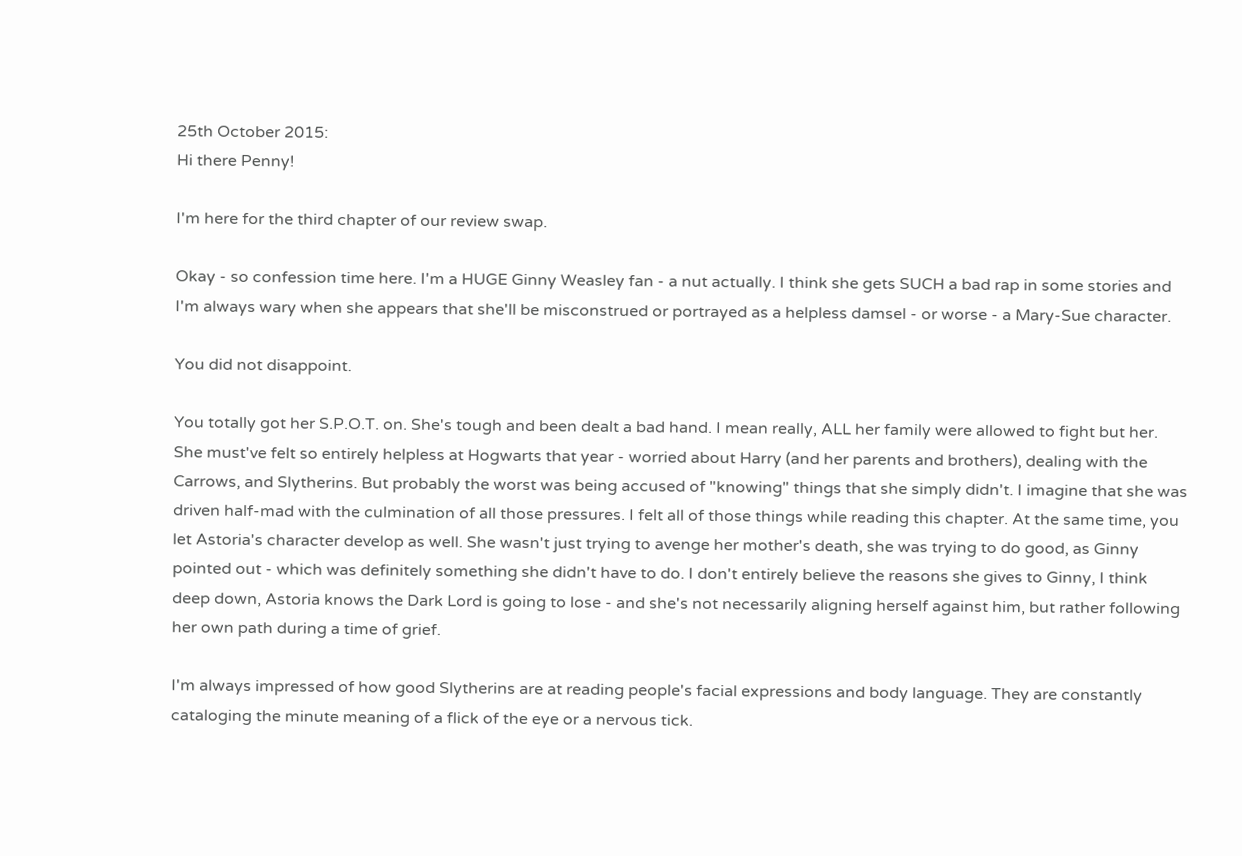25th October 2015:
Hi there Penny!

I'm here for the third chapter of our review swap.

Okay - so confession time here. I'm a HUGE Ginny Weasley fan - a nut actually. I think she gets SUCH a bad rap in some stories and I'm always wary when she appears that she'll be misconstrued or portrayed as a helpless damsel - or worse - a Mary-Sue character.

You did not disappoint.

You totally got her S.P.O.T. on. She's tough and been dealt a bad hand. I mean really, ALL her family were allowed to fight but her. She must've felt so entirely helpless at Hogwarts that year - worried about Harry (and her parents and brothers), dealing with the Carrows, and Slytherins. But probably the worst was being accused of "knowing" things that she simply didn't. I imagine that she was driven half-mad with the culmination of all those pressures. I felt all of those things while reading this chapter. At the same time, you let Astoria's character develop as well. She wasn't just trying to avenge her mother's death, she was trying to do good, as Ginny pointed out - which was definitely something she didn't have to do. I don't entirely believe the reasons she gives to Ginny, I think deep down, Astoria knows the Dark Lord is going to lose - and she's not necessarily aligning herself against him, but rather following her own path during a time of grief.

I'm always impressed of how good Slytherins are at reading people's facial expressions and body language. They are constantly cataloging the minute meaning of a flick of the eye or a nervous tick.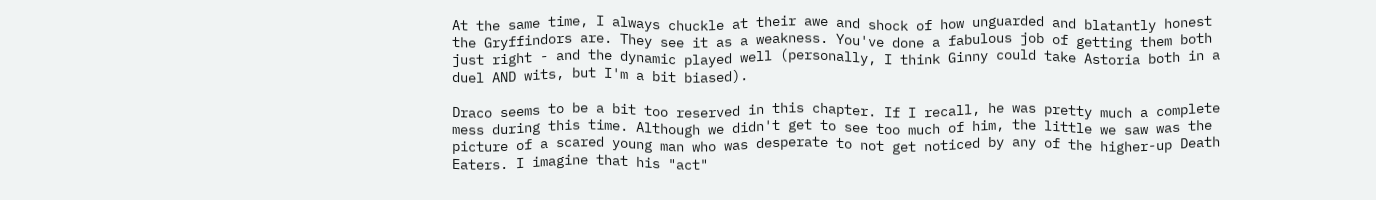At the same time, I always chuckle at their awe and shock of how unguarded and blatantly honest the Gryffindors are. They see it as a weakness. You've done a fabulous job of getting them both just right - and the dynamic played well (personally, I think Ginny could take Astoria both in a duel AND wits, but I'm a bit biased).

Draco seems to be a bit too reserved in this chapter. If I recall, he was pretty much a complete mess during this time. Although we didn't get to see too much of him, the little we saw was the picture of a scared young man who was desperate to not get noticed by any of the higher-up Death Eaters. I imagine that his "act"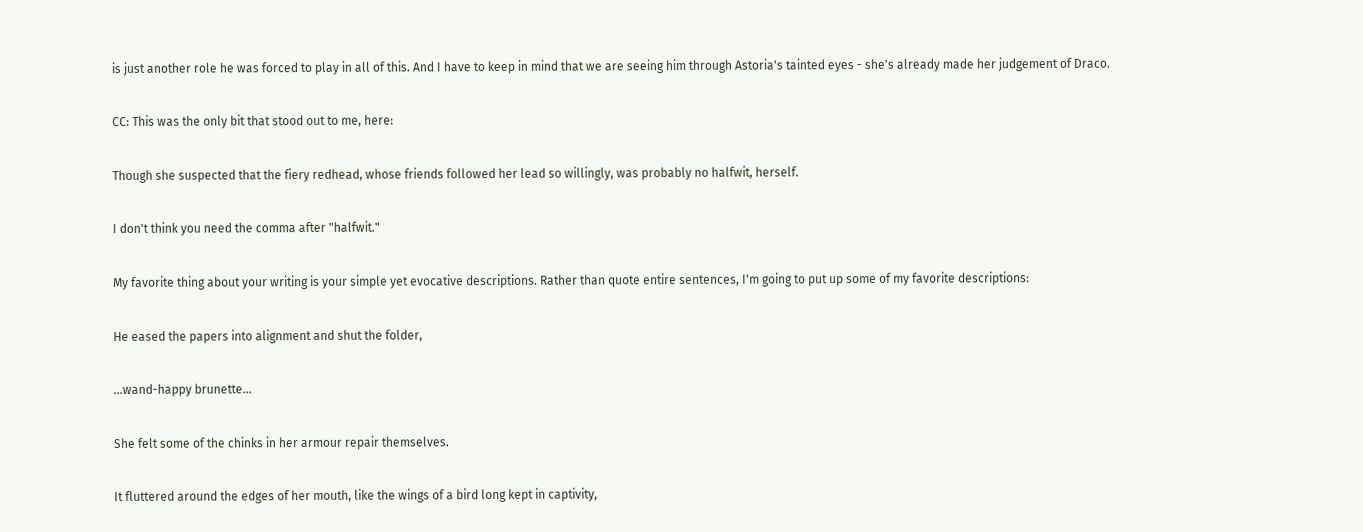is just another role he was forced to play in all of this. And I have to keep in mind that we are seeing him through Astoria's tainted eyes - she's already made her judgement of Draco.

CC: This was the only bit that stood out to me, here:

Though she suspected that the fiery redhead, whose friends followed her lead so willingly, was probably no halfwit, herself.

I don't think you need the comma after "halfwit."

My favorite thing about your writing is your simple yet evocative descriptions. Rather than quote entire sentences, I'm going to put up some of my favorite descriptions:

He eased the papers into alignment and shut the folder,

...wand-happy brunette...

She felt some of the chinks in her armour repair themselves.

It fluttered around the edges of her mouth, like the wings of a bird long kept in captivity,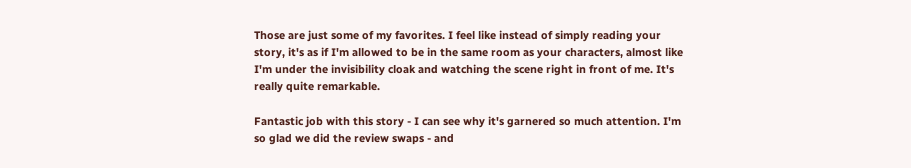Those are just some of my favorites. I feel like instead of simply reading your story, it's as if I'm allowed to be in the same room as your characters, almost like I'm under the invisibility cloak and watching the scene right in front of me. It's really quite remarkable.

Fantastic job with this story - I can see why it's garnered so much attention. I'm so glad we did the review swaps - and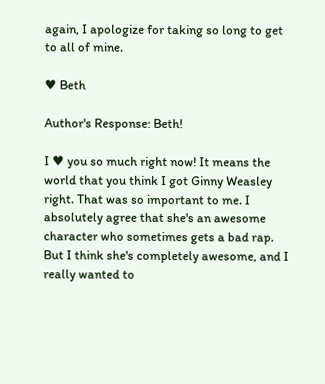again, I apologize for taking so long to get to all of mine.

♥ Beth

Author's Response: Beth!

I ♥ you so much right now! It means the world that you think I got Ginny Weasley right. That was so important to me. I absolutely agree that she's an awesome character who sometimes gets a bad rap. But I think she's completely awesome, and I really wanted to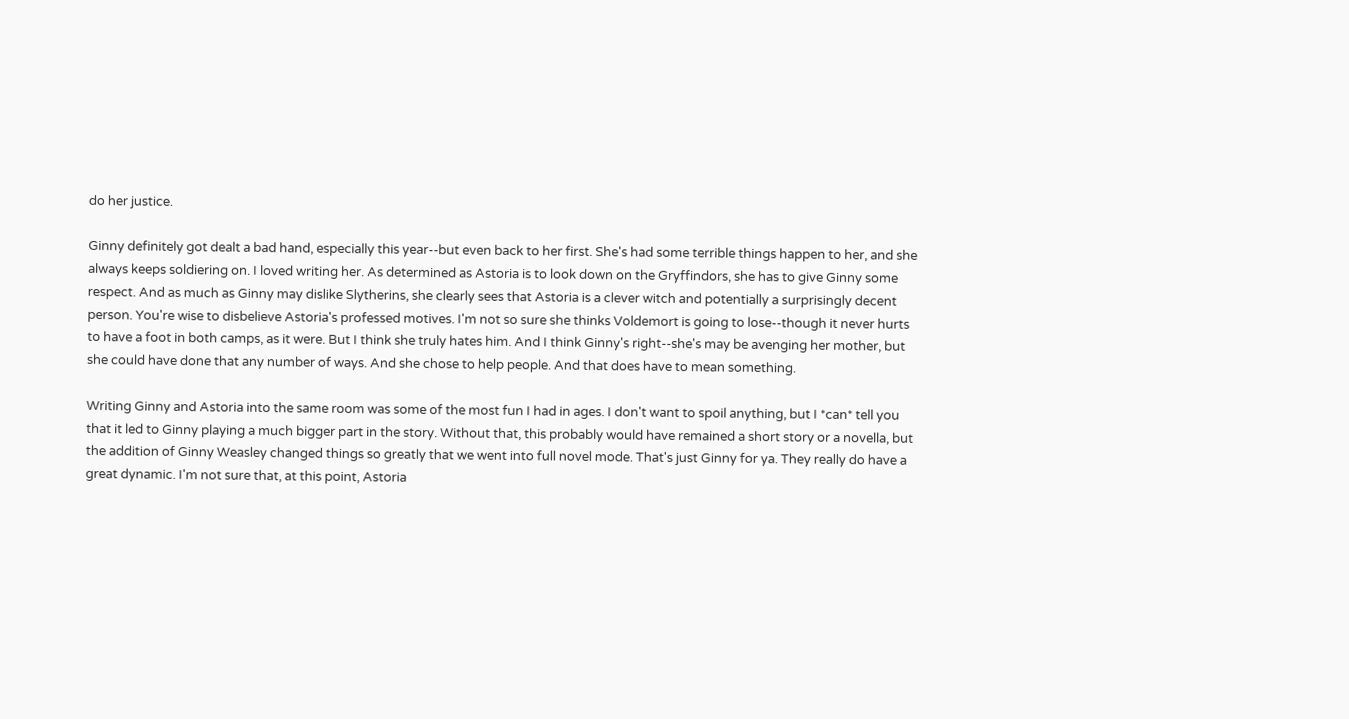do her justice.

Ginny definitely got dealt a bad hand, especially this year--but even back to her first. She's had some terrible things happen to her, and she always keeps soldiering on. I loved writing her. As determined as Astoria is to look down on the Gryffindors, she has to give Ginny some respect. And as much as Ginny may dislike Slytherins, she clearly sees that Astoria is a clever witch and potentially a surprisingly decent person. You're wise to disbelieve Astoria's professed motives. I'm not so sure she thinks Voldemort is going to lose--though it never hurts to have a foot in both camps, as it were. But I think she truly hates him. And I think Ginny's right--she's may be avenging her mother, but she could have done that any number of ways. And she chose to help people. And that does have to mean something.

Writing Ginny and Astoria into the same room was some of the most fun I had in ages. I don't want to spoil anything, but I *can* tell you that it led to Ginny playing a much bigger part in the story. Without that, this probably would have remained a short story or a novella, but the addition of Ginny Weasley changed things so greatly that we went into full novel mode. That's just Ginny for ya. They really do have a great dynamic. I'm not sure that, at this point, Astoria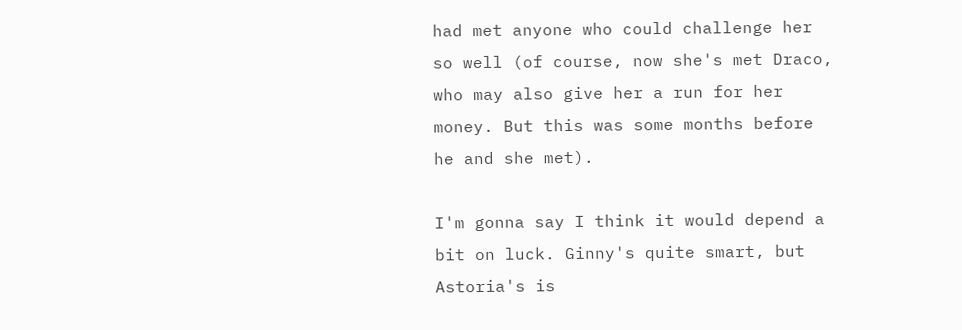had met anyone who could challenge her so well (of course, now she's met Draco, who may also give her a run for her money. But this was some months before he and she met).

I'm gonna say I think it would depend a bit on luck. Ginny's quite smart, but Astoria's is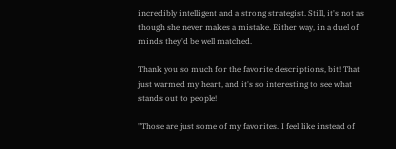incredibly intelligent and a strong strategist. Still, it's not as though she never makes a mistake. Either way, in a duel of minds they'd be well matched.

Thank you so much for the favorite descriptions, bit! That just warmed my heart, and it's so interesting to see what stands out to people!

"Those are just some of my favorites. I feel like instead of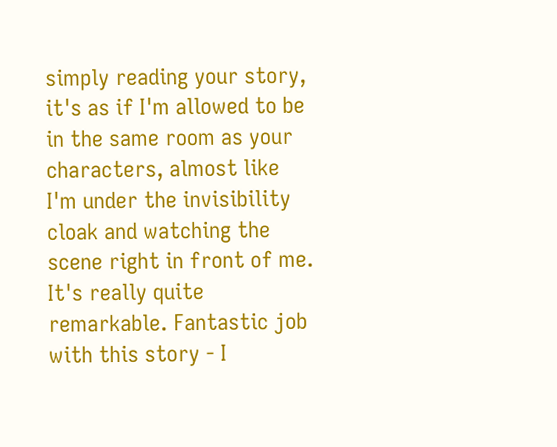simply reading your story, it's as if I'm allowed to be in the same room as your characters, almost like I'm under the invisibility cloak and watching the scene right in front of me. It's really quite remarkable. Fantastic job with this story - I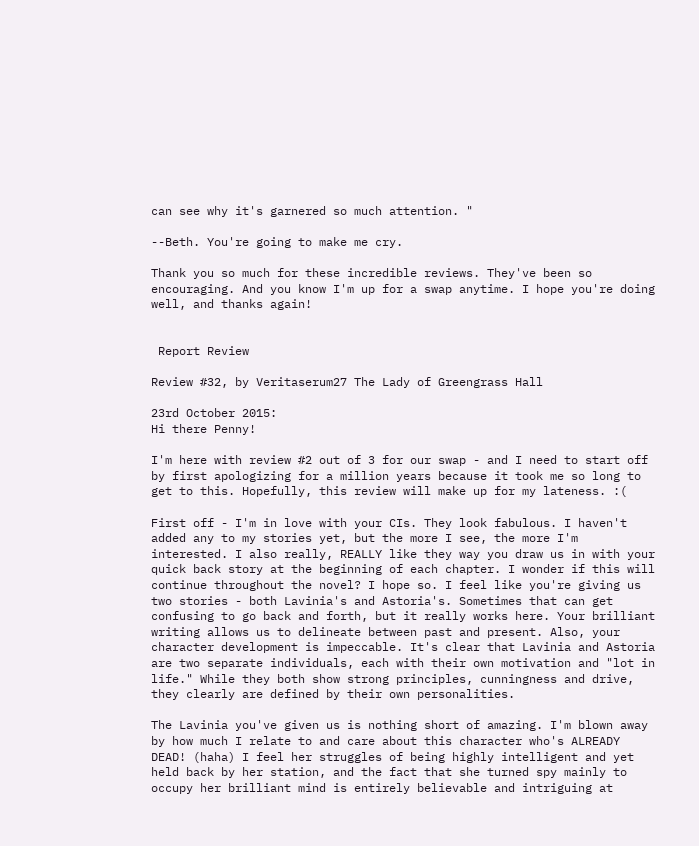can see why it's garnered so much attention. "

--Beth. You're going to make me cry.

Thank you so much for these incredible reviews. They've been so encouraging. And you know I'm up for a swap anytime. I hope you're doing well, and thanks again!


 Report Review

Review #32, by Veritaserum27 The Lady of Greengrass Hall

23rd October 2015:
Hi there Penny!

I'm here with review #2 out of 3 for our swap - and I need to start off by first apologizing for a million years because it took me so long to get to this. Hopefully, this review will make up for my lateness. :(

First off - I'm in love with your CIs. They look fabulous. I haven't added any to my stories yet, but the more I see, the more I'm interested. I also really, REALLY like they way you draw us in with your quick back story at the beginning of each chapter. I wonder if this will continue throughout the novel? I hope so. I feel like you're giving us two stories - both Lavinia's and Astoria's. Sometimes that can get confusing to go back and forth, but it really works here. Your brilliant writing allows us to delineate between past and present. Also, your character development is impeccable. It's clear that Lavinia and Astoria are two separate individuals, each with their own motivation and "lot in life." While they both show strong principles, cunningness and drive, they clearly are defined by their own personalities.

The Lavinia you've given us is nothing short of amazing. I'm blown away by how much I relate to and care about this character who's ALREADY DEAD! (haha) I feel her struggles of being highly intelligent and yet held back by her station, and the fact that she turned spy mainly to occupy her brilliant mind is entirely believable and intriguing at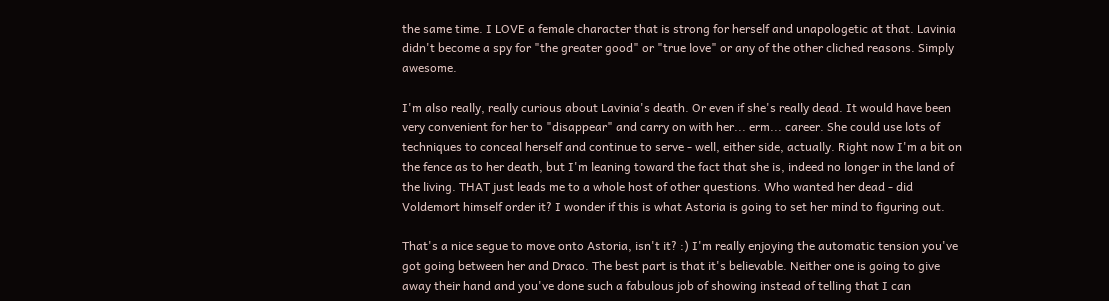the same time. I LOVE a female character that is strong for herself and unapologetic at that. Lavinia didn't become a spy for "the greater good" or "true love" or any of the other cliched reasons. Simply awesome.

I'm also really, really curious about Lavinia's death. Or even if she's really dead. It would have been very convenient for her to "disappear" and carry on with her... erm... career. She could use lots of techniques to conceal herself and continue to serve - well, either side, actually. Right now I'm a bit on the fence as to her death, but I'm leaning toward the fact that she is, indeed no longer in the land of the living. THAT just leads me to a whole host of other questions. Who wanted her dead - did Voldemort himself order it? I wonder if this is what Astoria is going to set her mind to figuring out.

That's a nice segue to move onto Astoria, isn't it? :) I'm really enjoying the automatic tension you've got going between her and Draco. The best part is that it's believable. Neither one is going to give away their hand and you've done such a fabulous job of showing instead of telling that I can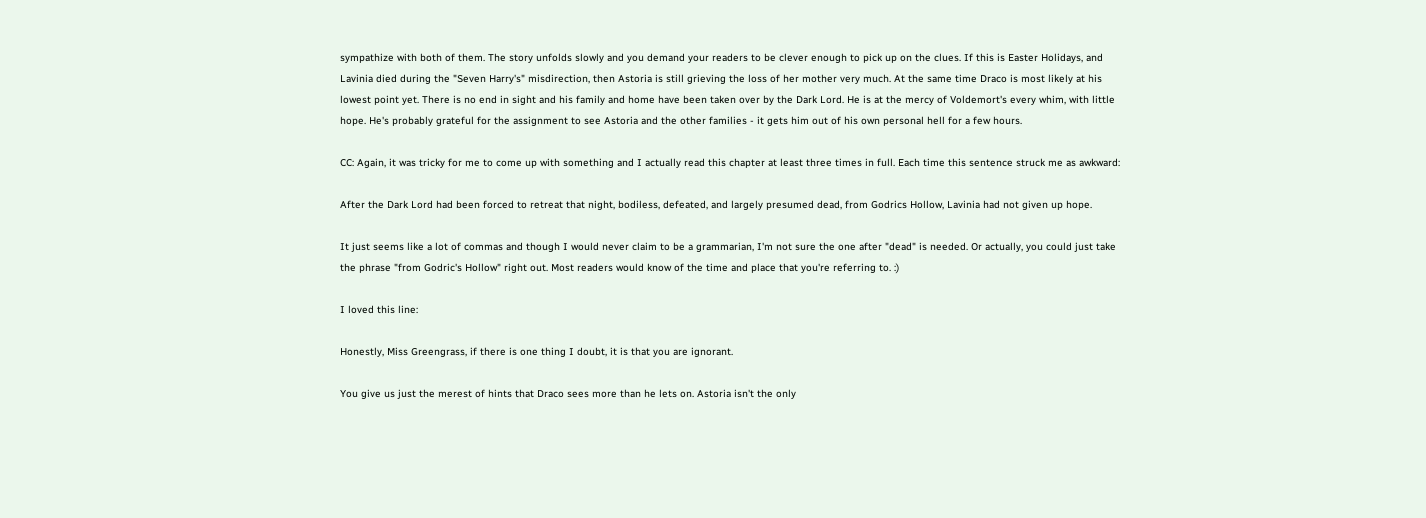sympathize with both of them. The story unfolds slowly and you demand your readers to be clever enough to pick up on the clues. If this is Easter Holidays, and Lavinia died during the "Seven Harry's" misdirection, then Astoria is still grieving the loss of her mother very much. At the same time Draco is most likely at his lowest point yet. There is no end in sight and his family and home have been taken over by the Dark Lord. He is at the mercy of Voldemort's every whim, with little hope. He's probably grateful for the assignment to see Astoria and the other families - it gets him out of his own personal hell for a few hours.

CC: Again, it was tricky for me to come up with something and I actually read this chapter at least three times in full. Each time this sentence struck me as awkward:

After the Dark Lord had been forced to retreat that night, bodiless, defeated, and largely presumed dead, from Godrics Hollow, Lavinia had not given up hope.

It just seems like a lot of commas and though I would never claim to be a grammarian, I'm not sure the one after "dead" is needed. Or actually, you could just take the phrase "from Godric's Hollow" right out. Most readers would know of the time and place that you're referring to. :)

I loved this line:

Honestly, Miss Greengrass, if there is one thing I doubt, it is that you are ignorant.

You give us just the merest of hints that Draco sees more than he lets on. Astoria isn't the only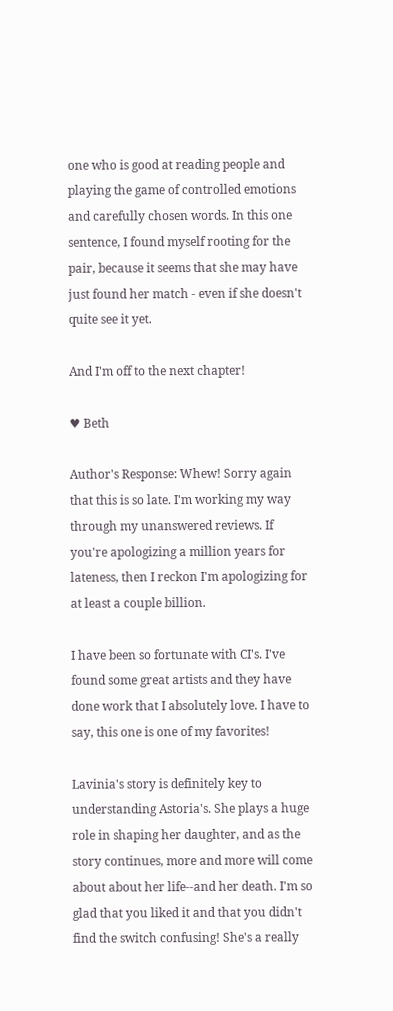one who is good at reading people and playing the game of controlled emotions and carefully chosen words. In this one sentence, I found myself rooting for the pair, because it seems that she may have just found her match - even if she doesn't quite see it yet.

And I'm off to the next chapter!

♥ Beth

Author's Response: Whew! Sorry again that this is so late. I'm working my way through my unanswered reviews. If you're apologizing a million years for lateness, then I reckon I'm apologizing for at least a couple billion.

I have been so fortunate with CI's. I've found some great artists and they have done work that I absolutely love. I have to say, this one is one of my favorites!

Lavinia's story is definitely key to understanding Astoria's. She plays a huge role in shaping her daughter, and as the story continues, more and more will come about about her life--and her death. I'm so glad that you liked it and that you didn't find the switch confusing! She's a really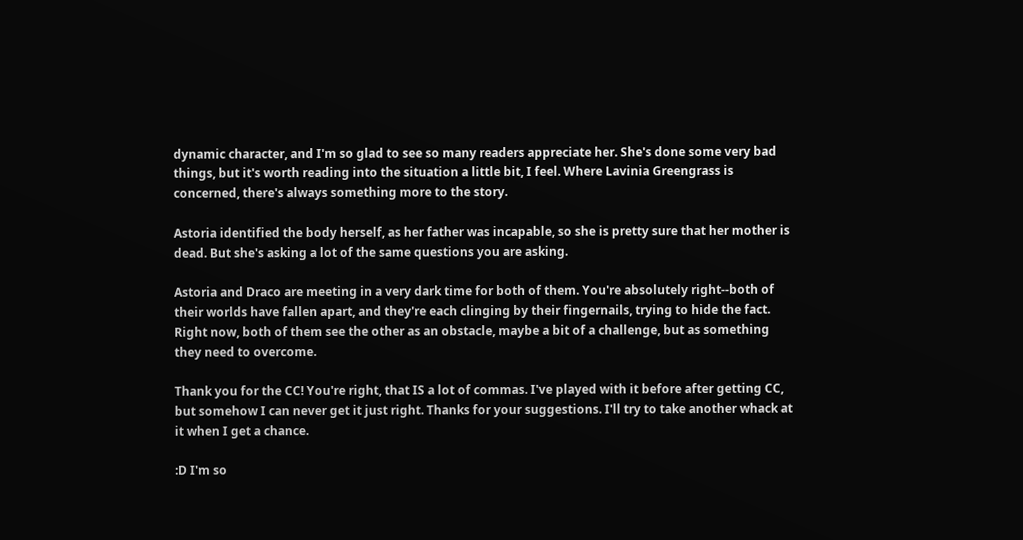dynamic character, and I'm so glad to see so many readers appreciate her. She's done some very bad things, but it's worth reading into the situation a little bit, I feel. Where Lavinia Greengrass is concerned, there's always something more to the story.

Astoria identified the body herself, as her father was incapable, so she is pretty sure that her mother is dead. But she's asking a lot of the same questions you are asking.

Astoria and Draco are meeting in a very dark time for both of them. You're absolutely right--both of their worlds have fallen apart, and they're each clinging by their fingernails, trying to hide the fact. Right now, both of them see the other as an obstacle, maybe a bit of a challenge, but as something they need to overcome.

Thank you for the CC! You're right, that IS a lot of commas. I've played with it before after getting CC, but somehow I can never get it just right. Thanks for your suggestions. I'll try to take another whack at it when I get a chance.

:D I'm so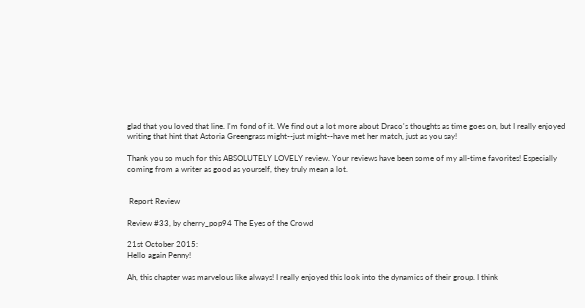glad that you loved that line. I'm fond of it. We find out a lot more about Draco's thoughts as time goes on, but I really enjoyed writing that hint that Astoria Greengrass might--just might--have met her match, just as you say!

Thank you so much for this ABSOLUTELY LOVELY review. Your reviews have been some of my all-time favorites! Especially coming from a writer as good as yourself, they truly mean a lot.


 Report Review

Review #33, by cherry_pop94 The Eyes of the Crowd

21st October 2015:
Hello again Penny!

Ah, this chapter was marvelous like always! I really enjoyed this look into the dynamics of their group. I think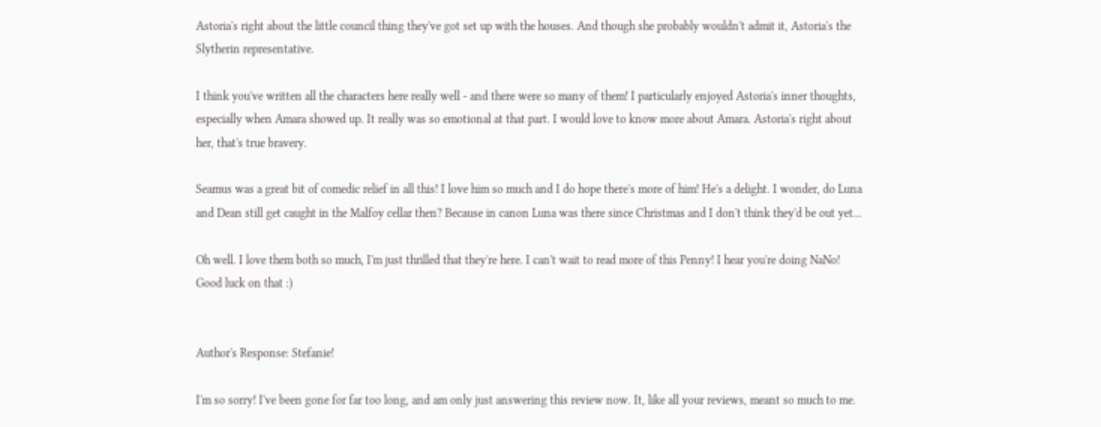Astoria's right about the little council thing they've got set up with the houses. And though she probably wouldn't admit it, Astoria's the Slytherin representative.

I think you've written all the characters here really well - and there were so many of them! I particularly enjoyed Astoria's inner thoughts, especially when Amara showed up. It really was so emotional at that part. I would love to know more about Amara. Astoria's right about her, that's true bravery.

Seamus was a great bit of comedic relief in all this! I love him so much and I do hope there's more of him! He's a delight. I wonder, do Luna and Dean still get caught in the Malfoy cellar then? Because in canon Luna was there since Christmas and I don't think they'd be out yet...

Oh well. I love them both so much, I'm just thrilled that they're here. I can't wait to read more of this Penny! I hear you're doing NaNo! Good luck on that :)


Author's Response: Stefanie!

I'm so sorry! I've been gone for far too long, and am only just answering this review now. It, like all your reviews, meant so much to me.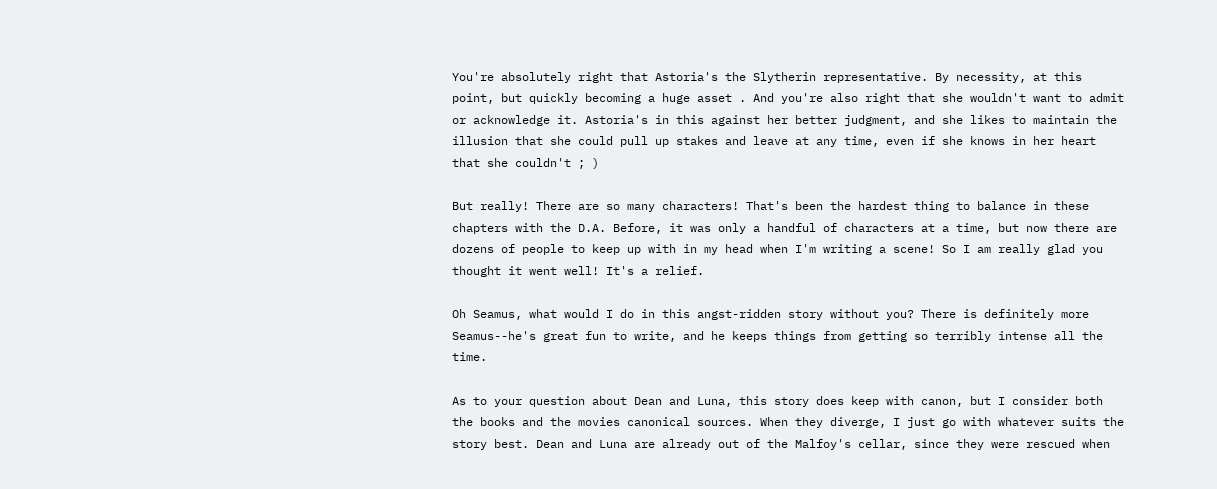You're absolutely right that Astoria's the Slytherin representative. By necessity, at this point, but quickly becoming a huge asset . And you're also right that she wouldn't want to admit or acknowledge it. Astoria's in this against her better judgment, and she likes to maintain the illusion that she could pull up stakes and leave at any time, even if she knows in her heart that she couldn't ; )

But really! There are so many characters! That's been the hardest thing to balance in these chapters with the D.A. Before, it was only a handful of characters at a time, but now there are dozens of people to keep up with in my head when I'm writing a scene! So I am really glad you thought it went well! It's a relief.

Oh Seamus, what would I do in this angst-ridden story without you? There is definitely more Seamus--he's great fun to write, and he keeps things from getting so terribly intense all the time.

As to your question about Dean and Luna, this story does keep with canon, but I consider both the books and the movies canonical sources. When they diverge, I just go with whatever suits the story best. Dean and Luna are already out of the Malfoy's cellar, since they were rescued when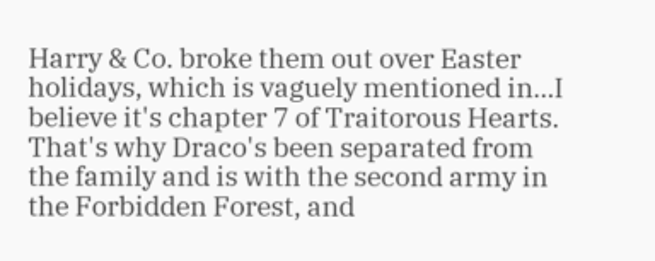Harry & Co. broke them out over Easter holidays, which is vaguely mentioned in...I believe it's chapter 7 of Traitorous Hearts. That's why Draco's been separated from the family and is with the second army in the Forbidden Forest, and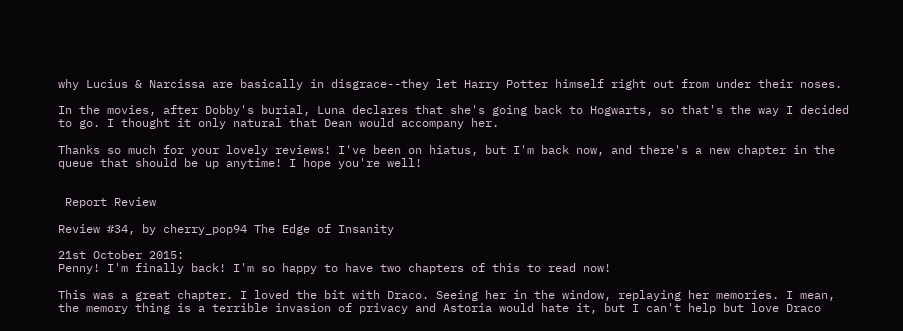why Lucius & Narcissa are basically in disgrace--they let Harry Potter himself right out from under their noses.

In the movies, after Dobby's burial, Luna declares that she's going back to Hogwarts, so that's the way I decided to go. I thought it only natural that Dean would accompany her.

Thanks so much for your lovely reviews! I've been on hiatus, but I'm back now, and there's a new chapter in the queue that should be up anytime! I hope you're well!


 Report Review

Review #34, by cherry_pop94 The Edge of Insanity

21st October 2015:
Penny! I'm finally back! I'm so happy to have two chapters of this to read now!

This was a great chapter. I loved the bit with Draco. Seeing her in the window, replaying her memories. I mean, the memory thing is a terrible invasion of privacy and Astoria would hate it, but I can't help but love Draco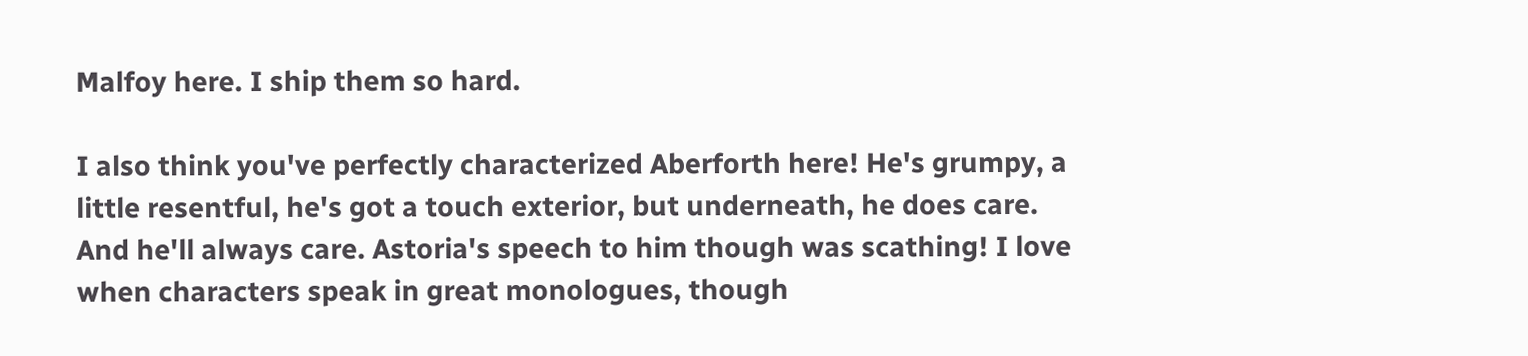Malfoy here. I ship them so hard.

I also think you've perfectly characterized Aberforth here! He's grumpy, a little resentful, he's got a touch exterior, but underneath, he does care. And he'll always care. Astoria's speech to him though was scathing! I love when characters speak in great monologues, though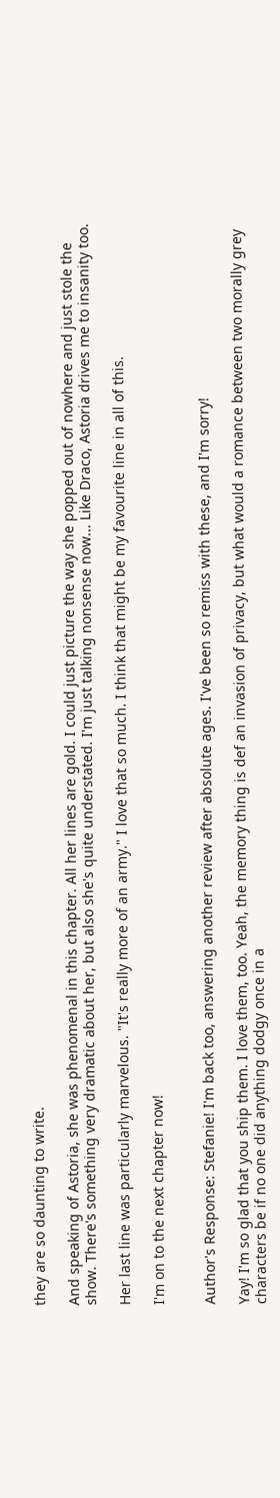they are so daunting to write.

And speaking of Astoria, she was phenomenal in this chapter. All her lines are gold. I could just picture the way she popped out of nowhere and just stole the show. There's something very dramatic about her, but also she's quite understated. I'm just talking nonsense now... Like Draco, Astoria drives me to insanity too.

Her last line was particularly marvelous. "It's really more of an army." I love that so much. I think that might be my favourite line in all of this.

I'm on to the next chapter now!


Author's Response: Stefanie! I'm back too, answering another review after absolute ages. I've been so remiss with these, and I'm sorry!

Yay! I'm so glad that you ship them. I love them, too. Yeah, the memory thing is def an invasion of privacy, but what would a romance between two morally grey characters be if no one did anything dodgy once in a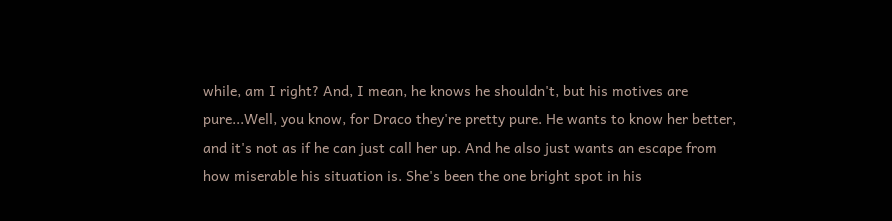while, am I right? And, I mean, he knows he shouldn't, but his motives are pure...Well, you know, for Draco they're pretty pure. He wants to know her better, and it's not as if he can just call her up. And he also just wants an escape from how miserable his situation is. She's been the one bright spot in his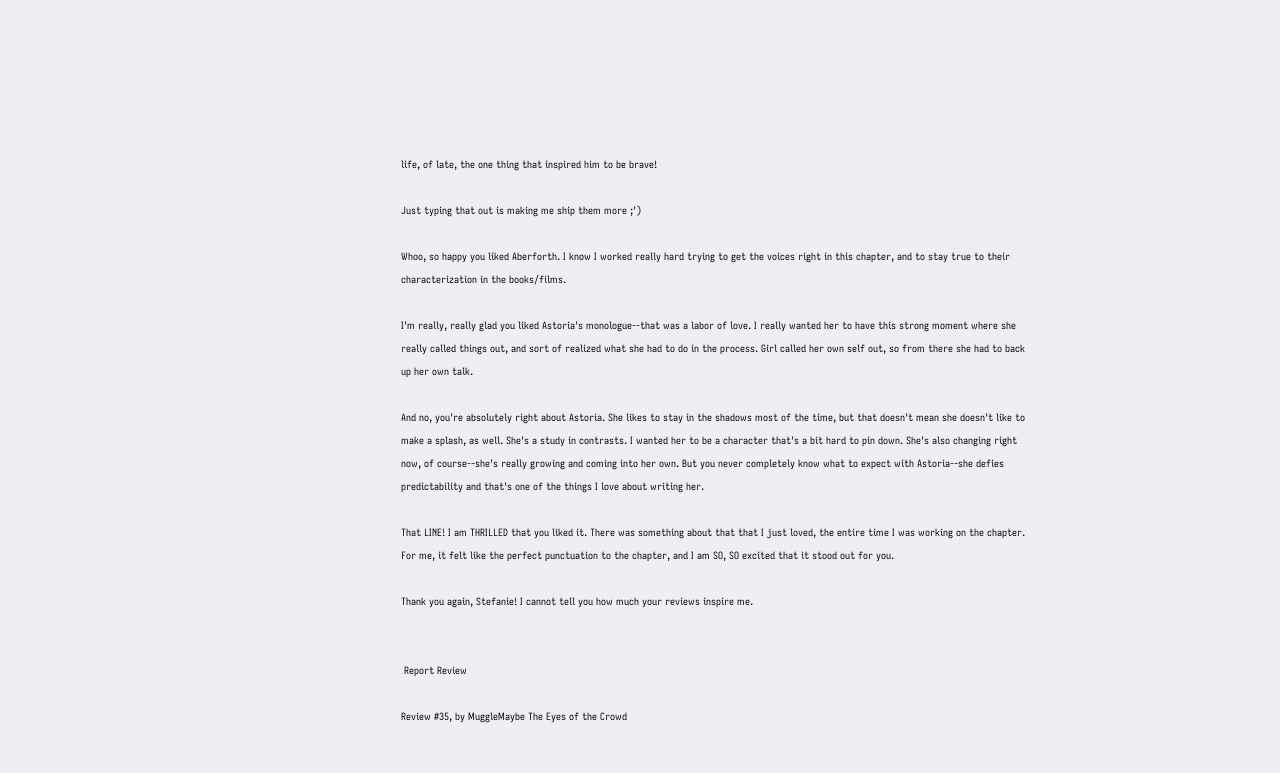life, of late, the one thing that inspired him to be brave!

Just typing that out is making me ship them more ;')

Whoo, so happy you liked Aberforth. I know I worked really hard trying to get the voices right in this chapter, and to stay true to their characterization in the books/films.

I'm really, really glad you liked Astoria's monologue--that was a labor of love. I really wanted her to have this strong moment where she really called things out, and sort of realized what she had to do in the process. Girl called her own self out, so from there she had to back up her own talk.

And no, you're absolutely right about Astoria. She likes to stay in the shadows most of the time, but that doesn't mean she doesn't like to make a splash, as well. She's a study in contrasts. I wanted her to be a character that's a bit hard to pin down. She's also changing right now, of course--she's really growing and coming into her own. But you never completely know what to expect with Astoria--she defies predictability and that's one of the things I love about writing her.

That LINE! I am THRILLED that you liked it. There was something about that that I just loved, the entire time I was working on the chapter. For me, it felt like the perfect punctuation to the chapter, and I am SO, SO excited that it stood out for you.

Thank you again, Stefanie! I cannot tell you how much your reviews inspire me.


 Report Review

Review #35, by MuggleMaybe The Eyes of the Crowd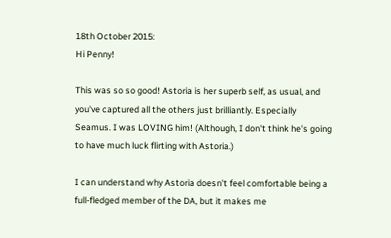18th October 2015:
Hi Penny!

This was so so good! Astoria is her superb self, as usual, and you've captured all the others just brilliantly. Especially Seamus. I was LOVING him! (Although, I don't think he's going to have much luck flirting with Astoria.)

I can understand why Astoria doesn't feel comfortable being a full-fledged member of the DA, but it makes me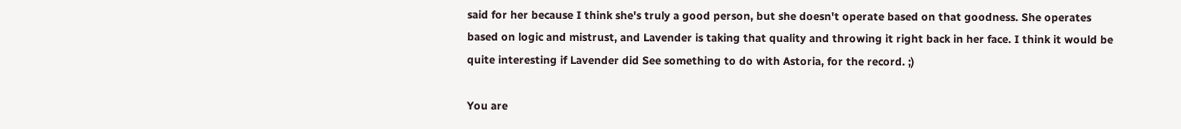said for her because I think she's truly a good person, but she doesn't operate based on that goodness. She operates based on logic and mistrust, and Lavender is taking that quality and throwing it right back in her face. I think it would be quite interesting if Lavender did See something to do with Astoria, for the record. ;)

You are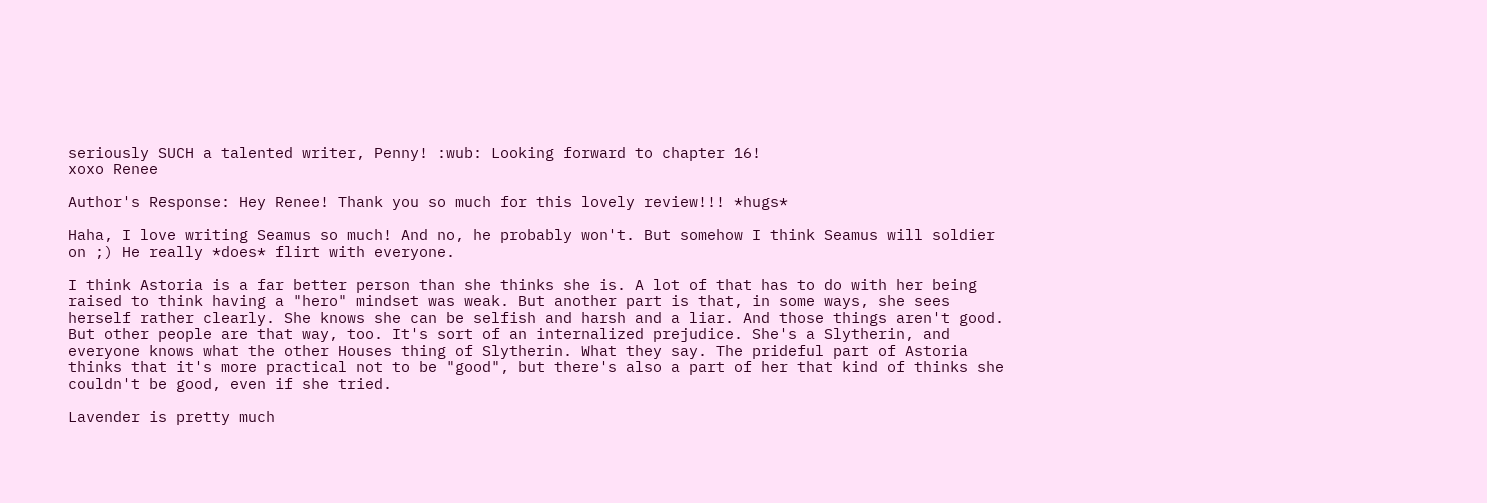seriously SUCH a talented writer, Penny! :wub: Looking forward to chapter 16!
xoxo Renee

Author's Response: Hey Renee! Thank you so much for this lovely review!!! *hugs*

Haha, I love writing Seamus so much! And no, he probably won't. But somehow I think Seamus will soldier on ;) He really *does* flirt with everyone.

I think Astoria is a far better person than she thinks she is. A lot of that has to do with her being raised to think having a "hero" mindset was weak. But another part is that, in some ways, she sees herself rather clearly. She knows she can be selfish and harsh and a liar. And those things aren't good. But other people are that way, too. It's sort of an internalized prejudice. She's a Slytherin, and everyone knows what the other Houses thing of Slytherin. What they say. The prideful part of Astoria thinks that it's more practical not to be "good", but there's also a part of her that kind of thinks she couldn't be good, even if she tried.

Lavender is pretty much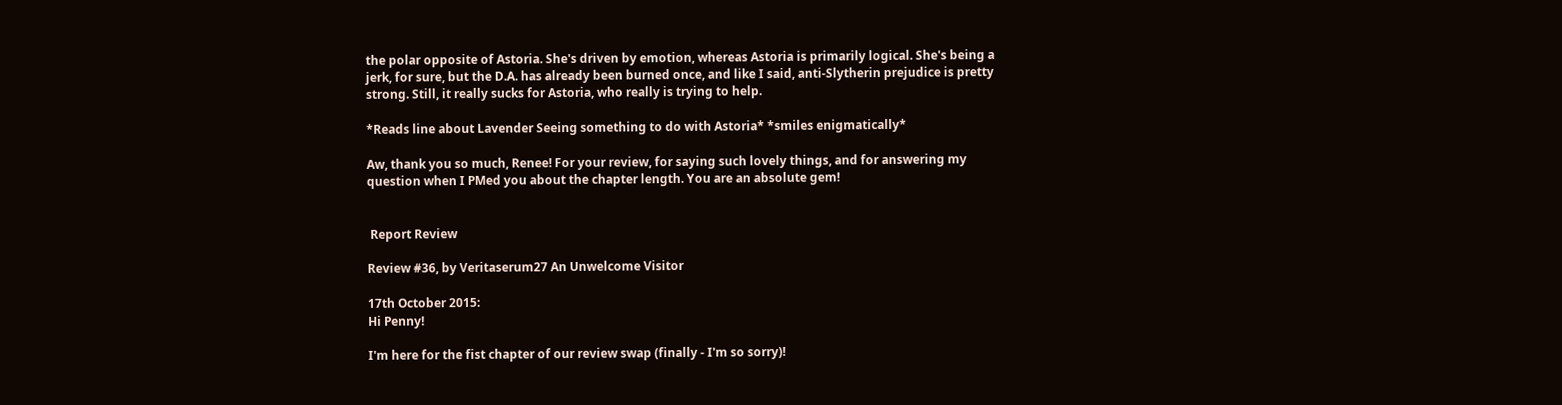the polar opposite of Astoria. She's driven by emotion, whereas Astoria is primarily logical. She's being a jerk, for sure, but the D.A. has already been burned once, and like I said, anti-Slytherin prejudice is pretty strong. Still, it really sucks for Astoria, who really is trying to help.

*Reads line about Lavender Seeing something to do with Astoria* *smiles enigmatically*

Aw, thank you so much, Renee! For your review, for saying such lovely things, and for answering my question when I PMed you about the chapter length. You are an absolute gem!


 Report Review

Review #36, by Veritaserum27 An Unwelcome Visitor

17th October 2015:
Hi Penny!

I'm here for the fist chapter of our review swap (finally - I'm so sorry)!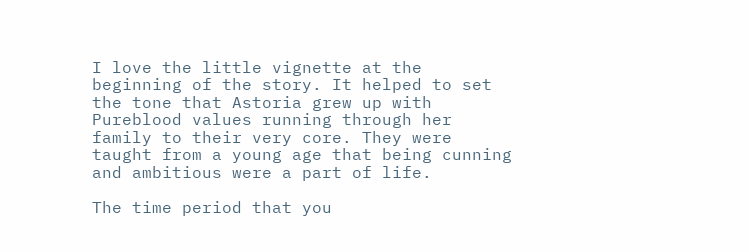I love the little vignette at the beginning of the story. It helped to set the tone that Astoria grew up with Pureblood values running through her family to their very core. They were taught from a young age that being cunning and ambitious were a part of life.

The time period that you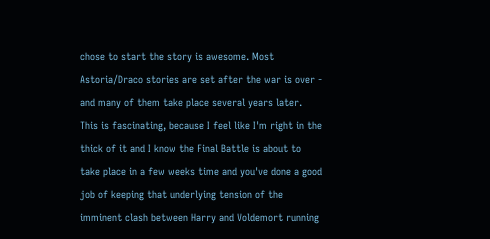chose to start the story is awesome. Most Astoria/Draco stories are set after the war is over - and many of them take place several years later. This is fascinating, because I feel like I'm right in the thick of it and I know the Final Battle is about to take place in a few weeks time and you've done a good job of keeping that underlying tension of the imminent clash between Harry and Voldemort running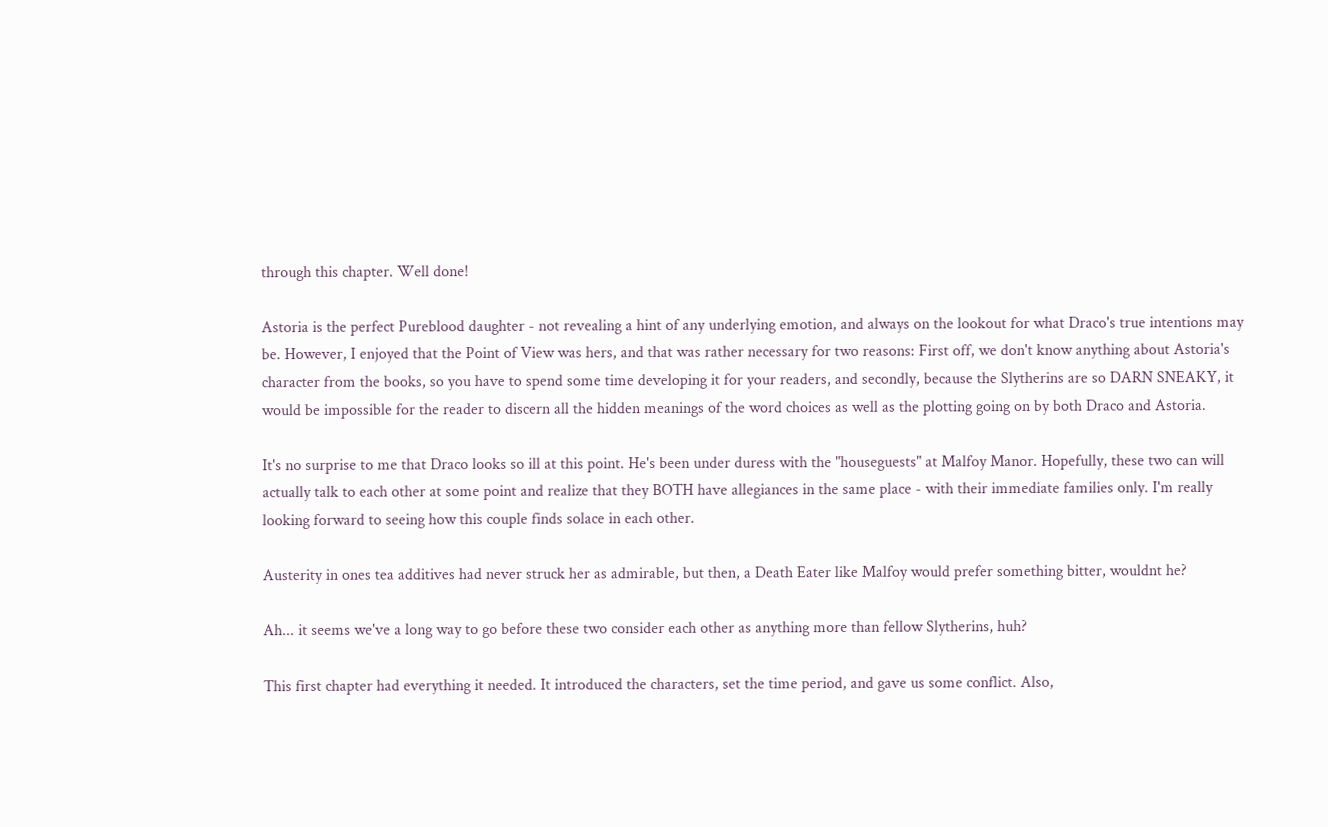through this chapter. Well done!

Astoria is the perfect Pureblood daughter - not revealing a hint of any underlying emotion, and always on the lookout for what Draco's true intentions may be. However, I enjoyed that the Point of View was hers, and that was rather necessary for two reasons: First off, we don't know anything about Astoria's character from the books, so you have to spend some time developing it for your readers, and secondly, because the Slytherins are so DARN SNEAKY, it would be impossible for the reader to discern all the hidden meanings of the word choices as well as the plotting going on by both Draco and Astoria.

It's no surprise to me that Draco looks so ill at this point. He's been under duress with the "houseguests" at Malfoy Manor. Hopefully, these two can will actually talk to each other at some point and realize that they BOTH have allegiances in the same place - with their immediate families only. I'm really looking forward to seeing how this couple finds solace in each other.

Austerity in ones tea additives had never struck her as admirable, but then, a Death Eater like Malfoy would prefer something bitter, wouldnt he?

Ah... it seems we've a long way to go before these two consider each other as anything more than fellow Slytherins, huh?

This first chapter had everything it needed. It introduced the characters, set the time period, and gave us some conflict. Also,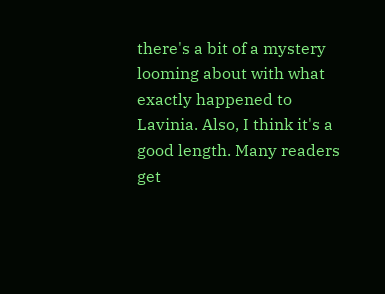there's a bit of a mystery looming about with what exactly happened to Lavinia. Also, I think it's a good length. Many readers get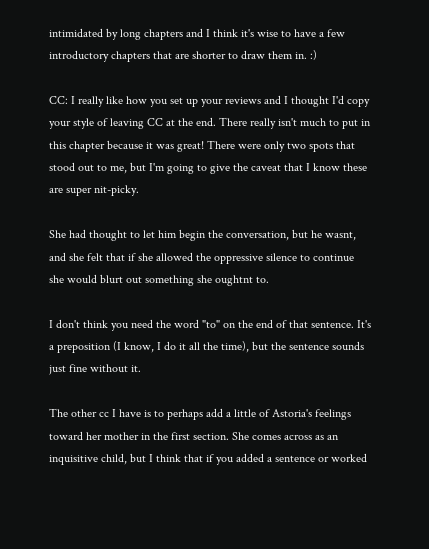intimidated by long chapters and I think it's wise to have a few introductory chapters that are shorter to draw them in. :)

CC: I really like how you set up your reviews and I thought I'd copy your style of leaving CC at the end. There really isn't much to put in this chapter because it was great! There were only two spots that stood out to me, but I'm going to give the caveat that I know these are super nit-picky.

She had thought to let him begin the conversation, but he wasnt, and she felt that if she allowed the oppressive silence to continue she would blurt out something she oughtnt to.

I don't think you need the word "to" on the end of that sentence. It's a preposition (I know, I do it all the time), but the sentence sounds just fine without it.

The other cc I have is to perhaps add a little of Astoria's feelings toward her mother in the first section. She comes across as an inquisitive child, but I think that if you added a sentence or worked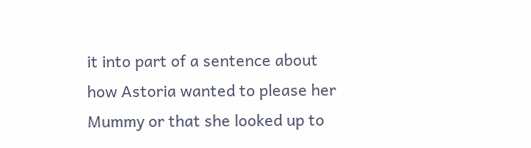it into part of a sentence about how Astoria wanted to please her Mummy or that she looked up to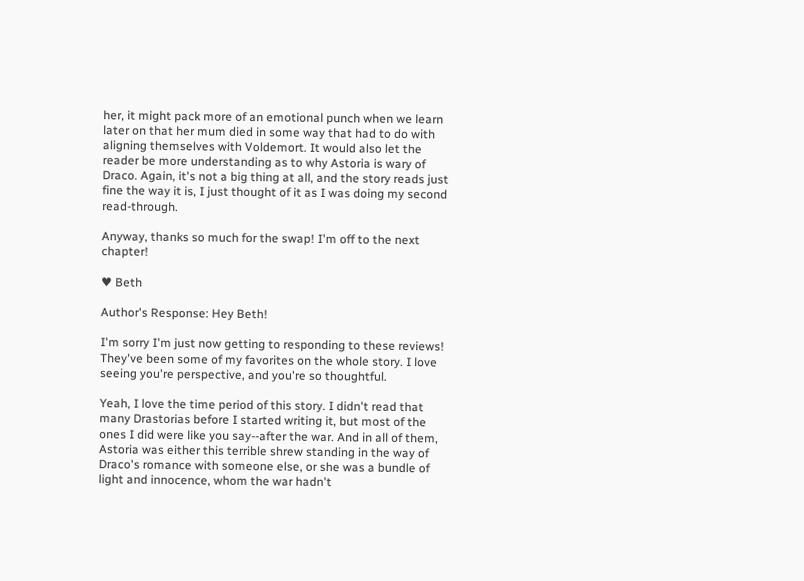her, it might pack more of an emotional punch when we learn later on that her mum died in some way that had to do with aligning themselves with Voldemort. It would also let the reader be more understanding as to why Astoria is wary of Draco. Again, it's not a big thing at all, and the story reads just fine the way it is, I just thought of it as I was doing my second read-through.

Anyway, thanks so much for the swap! I'm off to the next chapter!

♥ Beth

Author's Response: Hey Beth!

I'm sorry I'm just now getting to responding to these reviews! They've been some of my favorites on the whole story. I love seeing you're perspective, and you're so thoughtful.

Yeah, I love the time period of this story. I didn't read that many Drastorias before I started writing it, but most of the ones I did were like you say--after the war. And in all of them, Astoria was either this terrible shrew standing in the way of Draco's romance with someone else, or she was a bundle of light and innocence, whom the war hadn't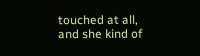touched at all, and she kind of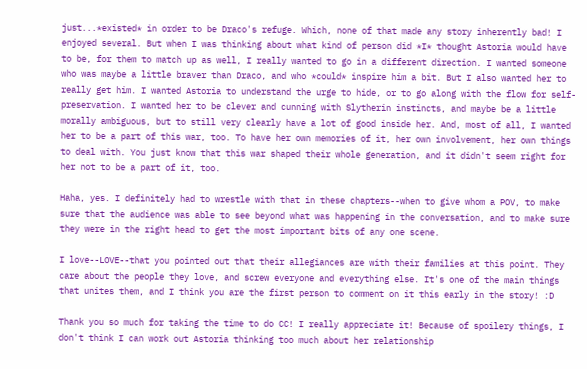just...*existed* in order to be Draco's refuge. Which, none of that made any story inherently bad! I enjoyed several. But when I was thinking about what kind of person did *I* thought Astoria would have to be, for them to match up as well, I really wanted to go in a different direction. I wanted someone who was maybe a little braver than Draco, and who *could* inspire him a bit. But I also wanted her to really get him. I wanted Astoria to understand the urge to hide, or to go along with the flow for self-preservation. I wanted her to be clever and cunning with Slytherin instincts, and maybe be a little morally ambiguous, but to still very clearly have a lot of good inside her. And, most of all, I wanted her to be a part of this war, too. To have her own memories of it, her own involvement, her own things to deal with. You just know that this war shaped their whole generation, and it didn't seem right for her not to be a part of it, too.

Haha, yes. I definitely had to wrestle with that in these chapters--when to give whom a POV, to make sure that the audience was able to see beyond what was happening in the conversation, and to make sure they were in the right head to get the most important bits of any one scene.

I love--LOVE--that you pointed out that their allegiances are with their families at this point. They care about the people they love, and screw everyone and everything else. It's one of the main things that unites them, and I think you are the first person to comment on it this early in the story! :D

Thank you so much for taking the time to do CC! I really appreciate it! Because of spoilery things, I don't think I can work out Astoria thinking too much about her relationship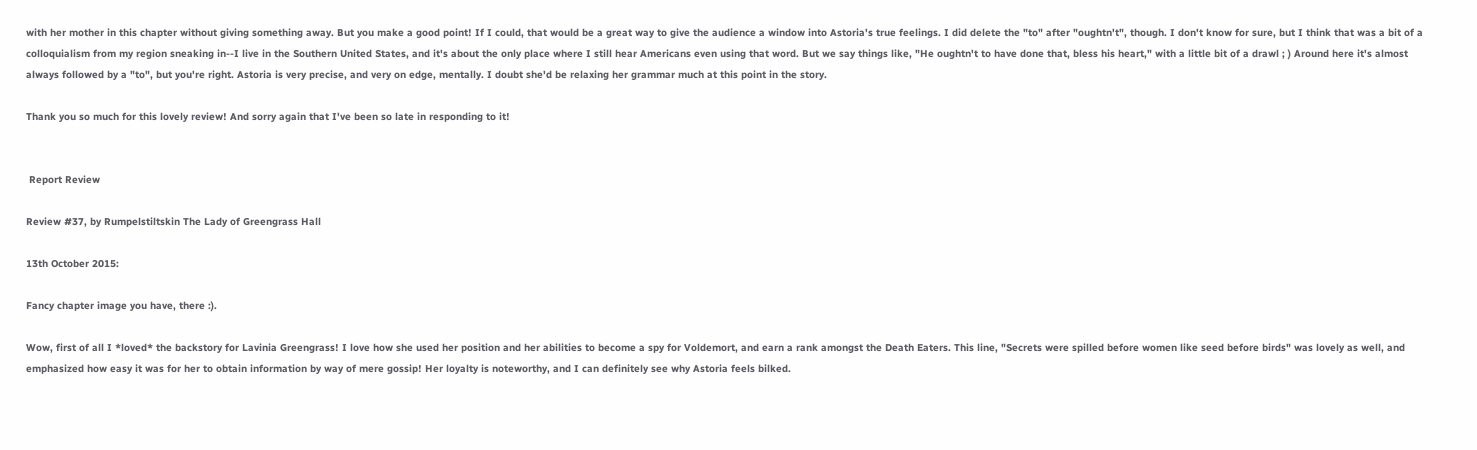with her mother in this chapter without giving something away. But you make a good point! If I could, that would be a great way to give the audience a window into Astoria's true feelings. I did delete the "to" after "oughtn't", though. I don't know for sure, but I think that was a bit of a colloquialism from my region sneaking in--I live in the Southern United States, and it's about the only place where I still hear Americans even using that word. But we say things like, "He oughtn't to have done that, bless his heart," with a little bit of a drawl ; ) Around here it's almost always followed by a "to", but you're right. Astoria is very precise, and very on edge, mentally. I doubt she'd be relaxing her grammar much at this point in the story.

Thank you so much for this lovely review! And sorry again that I've been so late in responding to it!


 Report Review

Review #37, by Rumpelstiltskin The Lady of Greengrass Hall

13th October 2015:

Fancy chapter image you have, there :).

Wow, first of all I *loved* the backstory for Lavinia Greengrass! I love how she used her position and her abilities to become a spy for Voldemort, and earn a rank amongst the Death Eaters. This line, "Secrets were spilled before women like seed before birds" was lovely as well, and emphasized how easy it was for her to obtain information by way of mere gossip! Her loyalty is noteworthy, and I can definitely see why Astoria feels bilked.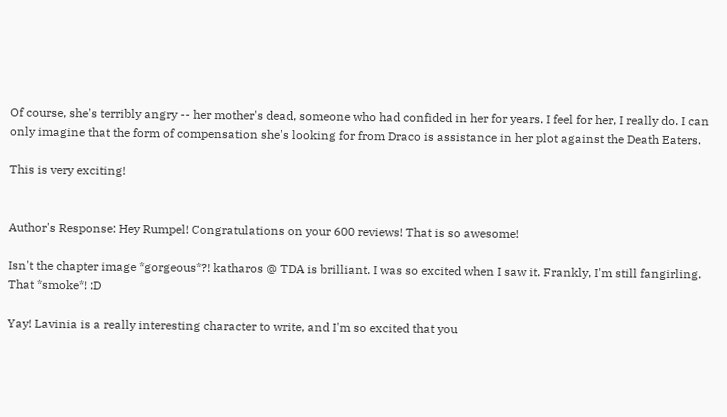Of course, she's terribly angry -- her mother's dead, someone who had confided in her for years. I feel for her, I really do. I can only imagine that the form of compensation she's looking for from Draco is assistance in her plot against the Death Eaters.

This is very exciting!


Author's Response: Hey Rumpel! Congratulations on your 600 reviews! That is so awesome!

Isn't the chapter image *gorgeous*?! katharos @ TDA is brilliant. I was so excited when I saw it. Frankly, I'm still fangirling. That *smoke*! :D

Yay! Lavinia is a really interesting character to write, and I'm so excited that you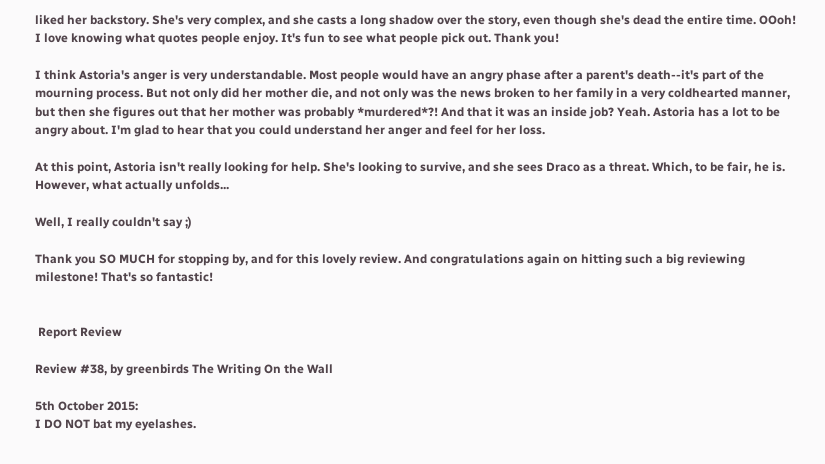liked her backstory. She's very complex, and she casts a long shadow over the story, even though she's dead the entire time. OOoh! I love knowing what quotes people enjoy. It's fun to see what people pick out. Thank you!

I think Astoria's anger is very understandable. Most people would have an angry phase after a parent's death--it's part of the mourning process. But not only did her mother die, and not only was the news broken to her family in a very coldhearted manner, but then she figures out that her mother was probably *murdered*?! And that it was an inside job? Yeah. Astoria has a lot to be angry about. I'm glad to hear that you could understand her anger and feel for her loss.

At this point, Astoria isn't really looking for help. She's looking to survive, and she sees Draco as a threat. Which, to be fair, he is. However, what actually unfolds...

Well, I really couldn't say ;)

Thank you SO MUCH for stopping by, and for this lovely review. And congratulations again on hitting such a big reviewing milestone! That's so fantastic!


 Report Review

Review #38, by greenbirds The Writing On the Wall

5th October 2015:
I DO NOT bat my eyelashes.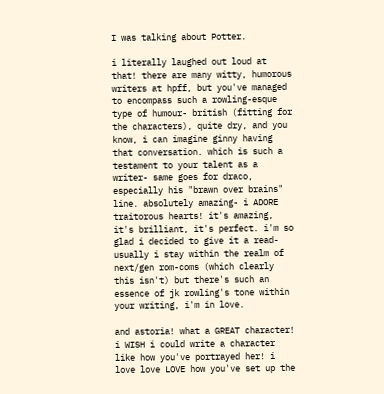I was talking about Potter.

i literally laughed out loud at that! there are many witty, humorous writers at hpff, but you've managed to encompass such a rowling-esque type of humour- british (fitting for the characters), quite dry, and you know, i can imagine ginny having that conversation. which is such a testament to your talent as a writer- same goes for draco, especially his "brawn over brains" line. absolutely amazing- i ADORE traitorous hearts! it's amazing, it's brilliant, it's perfect. i'm so glad i decided to give it a read- usually i stay within the realm of next/gen rom-coms (which clearly this isn't) but there's such an essence of jk rowling's tone within your writing, i'm in love.

and astoria! what a GREAT character! i WISH i could write a character like how you've portrayed her! i love love LOVE how you've set up the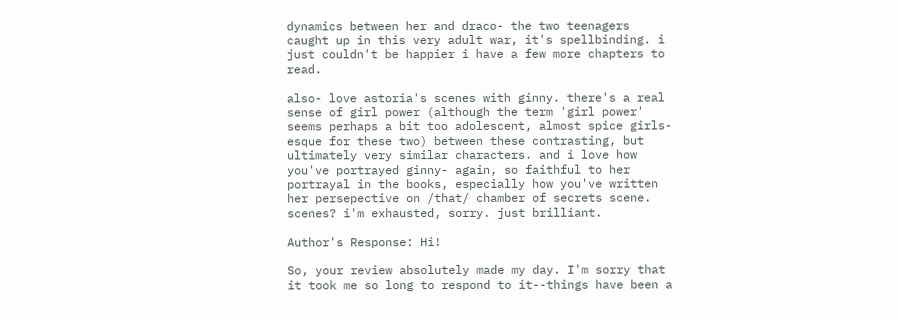dynamics between her and draco- the two teenagers caught up in this very adult war, it's spellbinding. i just couldn't be happier i have a few more chapters to read.

also- love astoria's scenes with ginny. there's a real sense of girl power (although the term 'girl power' seems perhaps a bit too adolescent, almost spice girls-esque for these two) between these contrasting, but ultimately very similar characters. and i love how you've portrayed ginny- again, so faithful to her portrayal in the books, especially how you've written her persepective on /that/ chamber of secrets scene. scenes? i'm exhausted, sorry. just brilliant.

Author's Response: Hi!

So, your review absolutely made my day. I'm sorry that it took me so long to respond to it--things have been a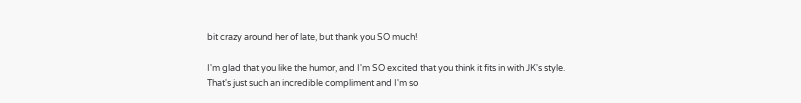bit crazy around her of late, but thank you SO much!

I'm glad that you like the humor, and I'm SO excited that you think it fits in with JK's style. That's just such an incredible compliment and I'm so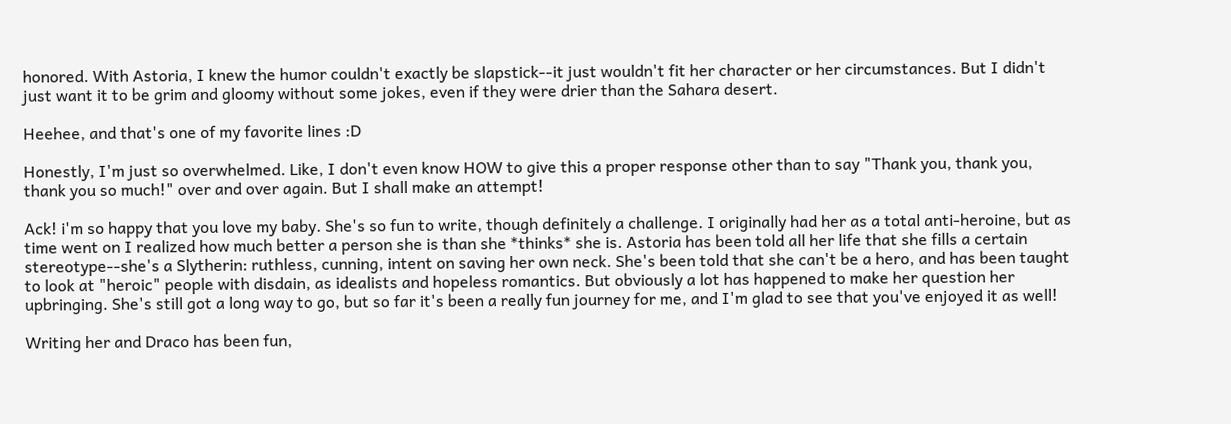honored. With Astoria, I knew the humor couldn't exactly be slapstick--it just wouldn't fit her character or her circumstances. But I didn't just want it to be grim and gloomy without some jokes, even if they were drier than the Sahara desert.

Heehee, and that's one of my favorite lines :D

Honestly, I'm just so overwhelmed. Like, I don't even know HOW to give this a proper response other than to say "Thank you, thank you, thank you so much!" over and over again. But I shall make an attempt!

Ack! i'm so happy that you love my baby. She's so fun to write, though definitely a challenge. I originally had her as a total anti-heroine, but as time went on I realized how much better a person she is than she *thinks* she is. Astoria has been told all her life that she fills a certain stereotype--she's a Slytherin: ruthless, cunning, intent on saving her own neck. She's been told that she can't be a hero, and has been taught to look at "heroic" people with disdain, as idealists and hopeless romantics. But obviously a lot has happened to make her question her upbringing. She's still got a long way to go, but so far it's been a really fun journey for me, and I'm glad to see that you've enjoyed it as well!

Writing her and Draco has been fun,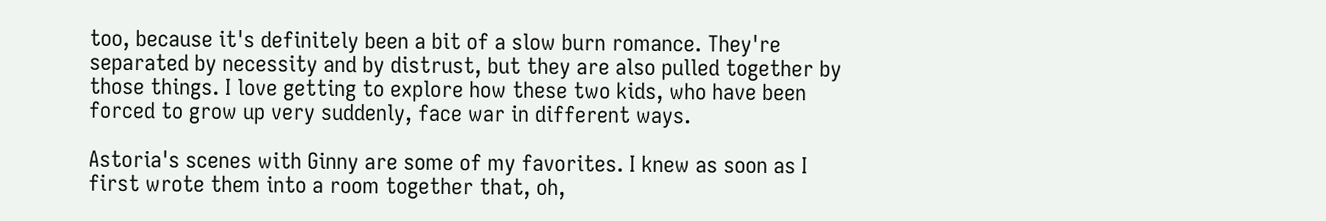too, because it's definitely been a bit of a slow burn romance. They're separated by necessity and by distrust, but they are also pulled together by those things. I love getting to explore how these two kids, who have been forced to grow up very suddenly, face war in different ways.

Astoria's scenes with Ginny are some of my favorites. I knew as soon as I first wrote them into a room together that, oh,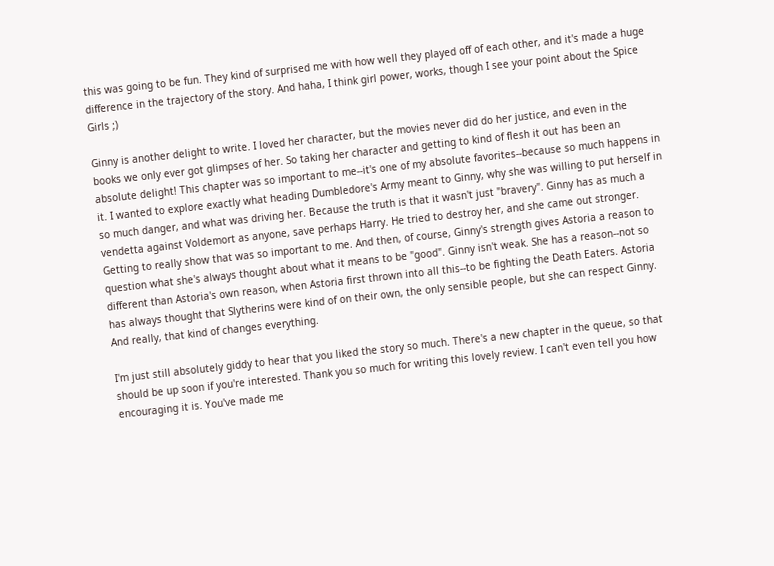this was going to be fun. They kind of surprised me with how well they played off of each other, and it's made a huge difference in the trajectory of the story. And haha, I think girl power, works, though I see your point about the Spice Girls ;)

Ginny is another delight to write. I loved her character, but the movies never did do her justice, and even in the books we only ever got glimpses of her. So taking her character and getting to kind of flesh it out has been an absolute delight! This chapter was so important to me--it's one of my absolute favorites--because so much happens in it. I wanted to explore exactly what heading Dumbledore's Army meant to Ginny, why she was willing to put herself in so much danger, and what was driving her. Because the truth is that it wasn't just "bravery". Ginny has as much a vendetta against Voldemort as anyone, save perhaps Harry. He tried to destroy her, and she came out stronger. Getting to really show that was so important to me. And then, of course, Ginny's strength gives Astoria a reason to question what she's always thought about what it means to be "good". Ginny isn't weak. She has a reason--not so different than Astoria's own reason, when Astoria first thrown into all this--to be fighting the Death Eaters. Astoria has always thought that Slytherins were kind of on their own, the only sensible people, but she can respect Ginny. And really, that kind of changes everything.

I'm just still absolutely giddy to hear that you liked the story so much. There's a new chapter in the queue, so that should be up soon if you're interested. Thank you so much for writing this lovely review. I can't even tell you how encouraging it is. You've made me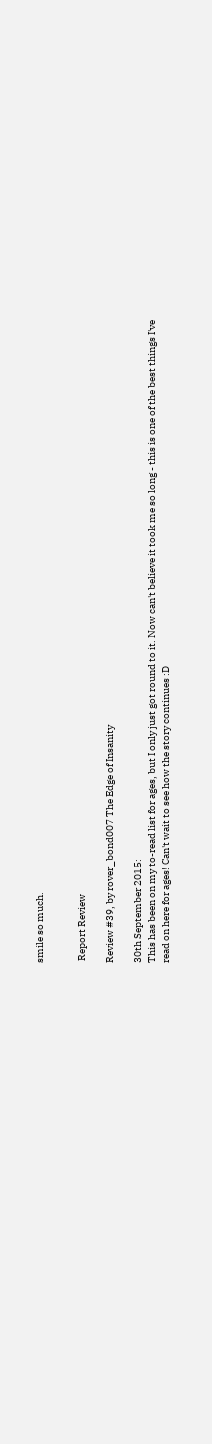smile so much.


 Report Review

Review #39, by rover_bond007 The Edge of Insanity

30th September 2015:
This has been on my to-read list for ages, but I only just got round to it. Now can't believe it took me so long - this is one of the best things I've read on here for ages! Can't wait to see how the story continues :D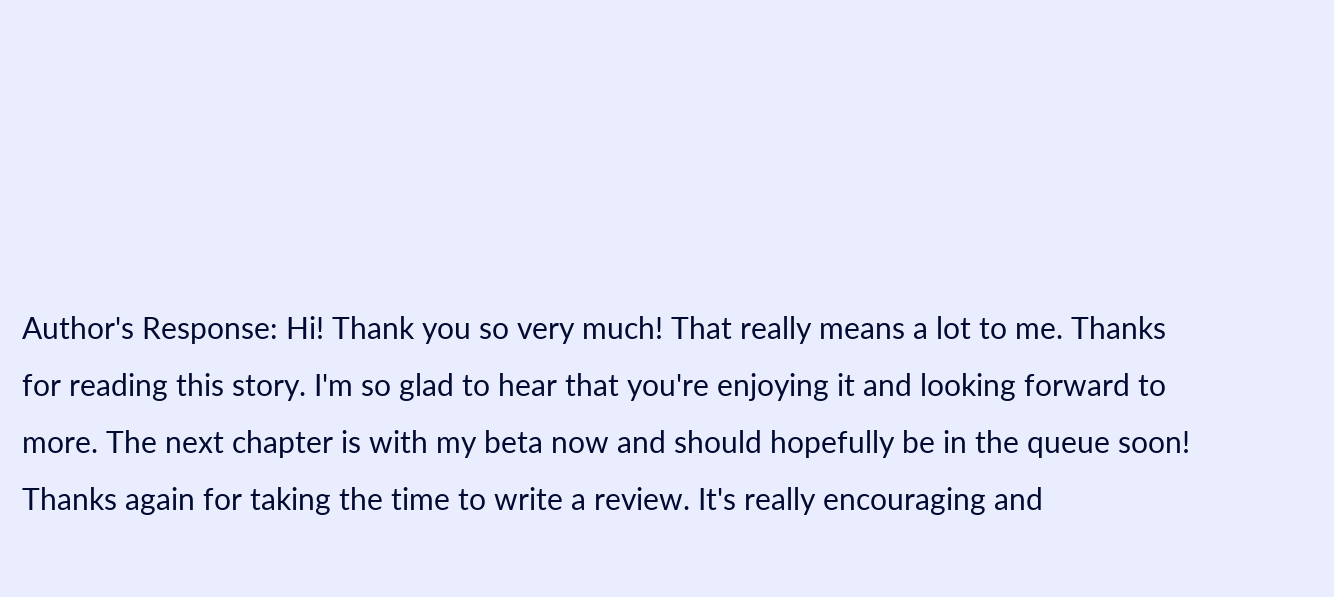Author's Response: Hi! Thank you so very much! That really means a lot to me. Thanks for reading this story. I'm so glad to hear that you're enjoying it and looking forward to more. The next chapter is with my beta now and should hopefully be in the queue soon! Thanks again for taking the time to write a review. It's really encouraging and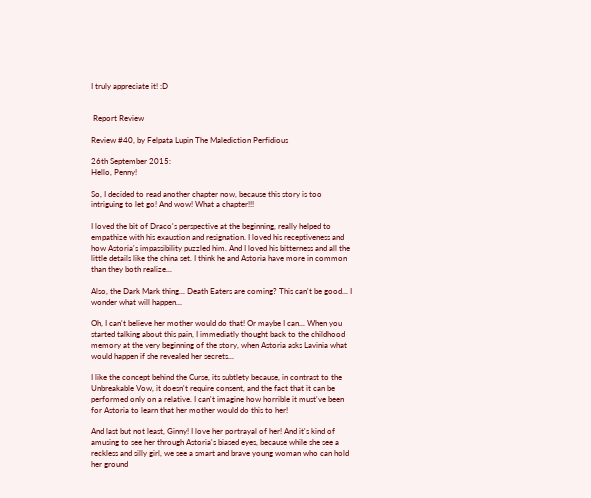I truly appreciate it! :D


 Report Review

Review #40, by Felpata Lupin The Malediction Perfidious

26th September 2015:
Hello, Penny!

So, I decided to read another chapter now, because this story is too intriguing to let go! And wow! What a chapter!!!

I loved the bit of Draco's perspective at the beginning, really helped to empathize with his exaustion and resignation. I loved his receptiveness and how Astoria's impassibility puzzled him. And I loved his bitterness and all the little details like the china set. I think he and Astoria have more in common than they both realize...

Also, the Dark Mark thing... Death Eaters are coming? This can't be good... I wonder what will happen...

Oh, I can't believe her mother would do that! Or maybe I can... When you started talking about this pain, I immediatly thought back to the childhood memory at the very beginning of the story, when Astoria asks Lavinia what would happen if she revealed her secrets...

I like the concept behind the Curse, its subtlety because, in contrast to the Unbreakable Vow, it doesn't require consent, and the fact that it can be performed only on a relative. I can't imagine how horrible it must've been for Astoria to learn that her mother would do this to her!

And last but not least, Ginny! I love her portrayal of her! And it's kind of amusing to see her through Astoria's biased eyes, because while she see a reckless and silly girl, we see a smart and brave young woman who can hold her ground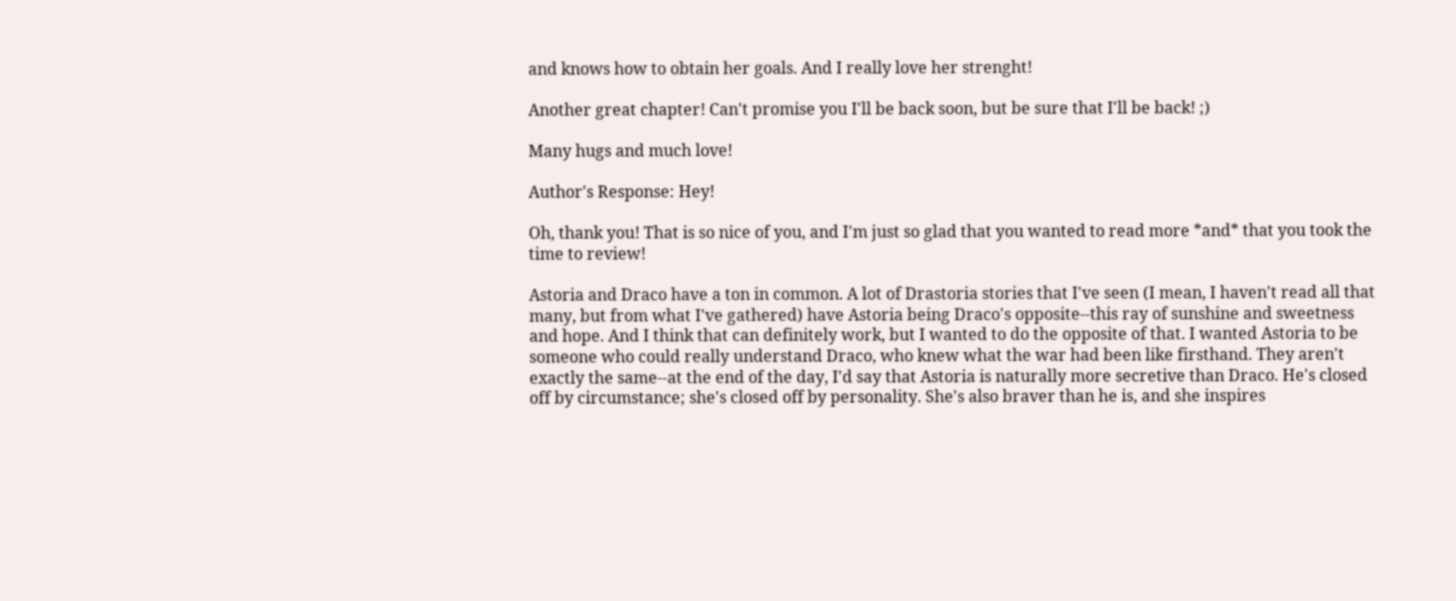and knows how to obtain her goals. And I really love her strenght!

Another great chapter! Can't promise you I'll be back soon, but be sure that I'll be back! ;)

Many hugs and much love!

Author's Response: Hey!

Oh, thank you! That is so nice of you, and I'm just so glad that you wanted to read more *and* that you took the time to review!

Astoria and Draco have a ton in common. A lot of Drastoria stories that I've seen (I mean, I haven't read all that many, but from what I've gathered) have Astoria being Draco's opposite--this ray of sunshine and sweetness and hope. And I think that can definitely work, but I wanted to do the opposite of that. I wanted Astoria to be someone who could really understand Draco, who knew what the war had been like firsthand. They aren't exactly the same--at the end of the day, I'd say that Astoria is naturally more secretive than Draco. He's closed off by circumstance; she's closed off by personality. She's also braver than he is, and she inspires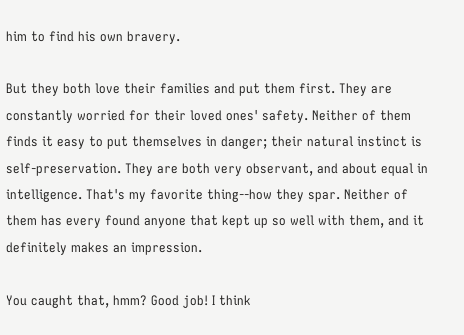him to find his own bravery.

But they both love their families and put them first. They are constantly worried for their loved ones' safety. Neither of them finds it easy to put themselves in danger; their natural instinct is self-preservation. They are both very observant, and about equal in intelligence. That's my favorite thing--how they spar. Neither of them has every found anyone that kept up so well with them, and it definitely makes an impression.

You caught that, hmm? Good job! I think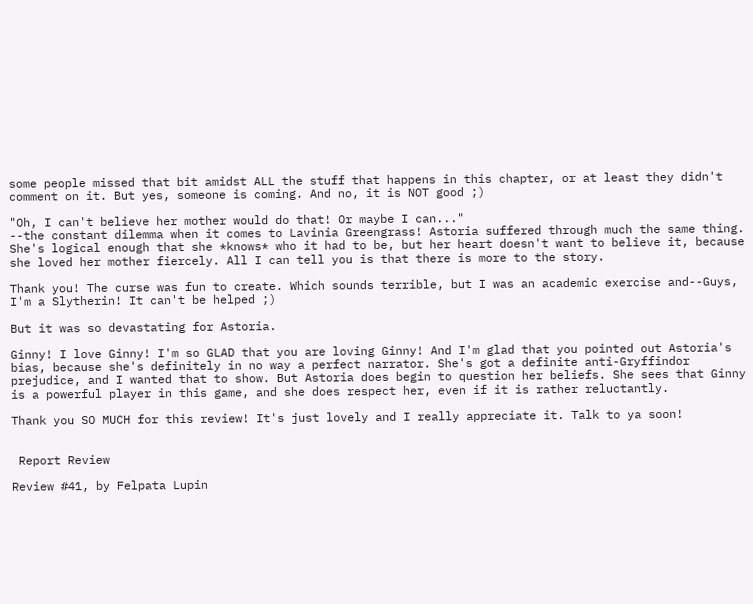some people missed that bit amidst ALL the stuff that happens in this chapter, or at least they didn't comment on it. But yes, someone is coming. And no, it is NOT good ;)

"Oh, I can't believe her mother would do that! Or maybe I can..."
--the constant dilemma when it comes to Lavinia Greengrass! Astoria suffered through much the same thing. She's logical enough that she *knows* who it had to be, but her heart doesn't want to believe it, because she loved her mother fiercely. All I can tell you is that there is more to the story.

Thank you! The curse was fun to create. Which sounds terrible, but I was an academic exercise and--Guys, I'm a Slytherin! It can't be helped ;)

But it was so devastating for Astoria.

Ginny! I love Ginny! I'm so GLAD that you are loving Ginny! And I'm glad that you pointed out Astoria's bias, because she's definitely in no way a perfect narrator. She's got a definite anti-Gryffindor prejudice, and I wanted that to show. But Astoria does begin to question her beliefs. She sees that Ginny is a powerful player in this game, and she does respect her, even if it is rather reluctantly.

Thank you SO MUCH for this review! It's just lovely and I really appreciate it. Talk to ya soon!


 Report Review

Review #41, by Felpata Lupin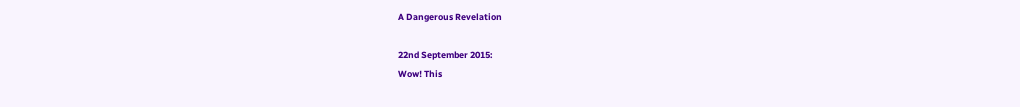A Dangerous Revelation

22nd September 2015:
Wow! This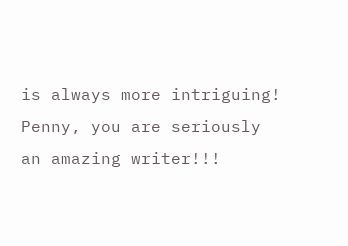is always more intriguing! Penny, you are seriously an amazing writer!!!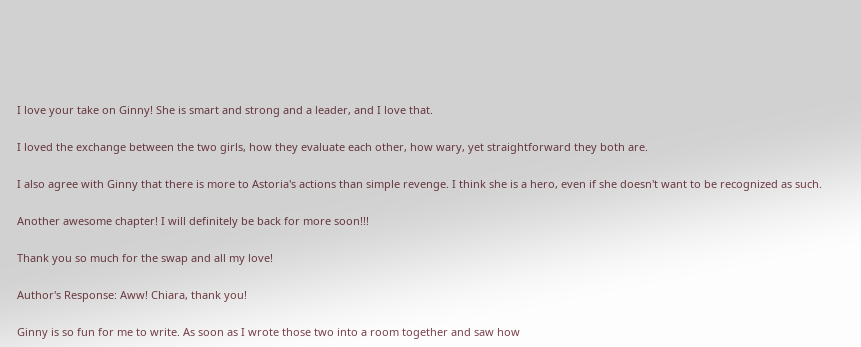I love your take on Ginny! She is smart and strong and a leader, and I love that.

I loved the exchange between the two girls, how they evaluate each other, how wary, yet straightforward they both are.

I also agree with Ginny that there is more to Astoria's actions than simple revenge. I think she is a hero, even if she doesn't want to be recognized as such.

Another awesome chapter! I will definitely be back for more soon!!!

Thank you so much for the swap and all my love!

Author's Response: Aww! Chiara, thank you!

Ginny is so fun for me to write. As soon as I wrote those two into a room together and saw how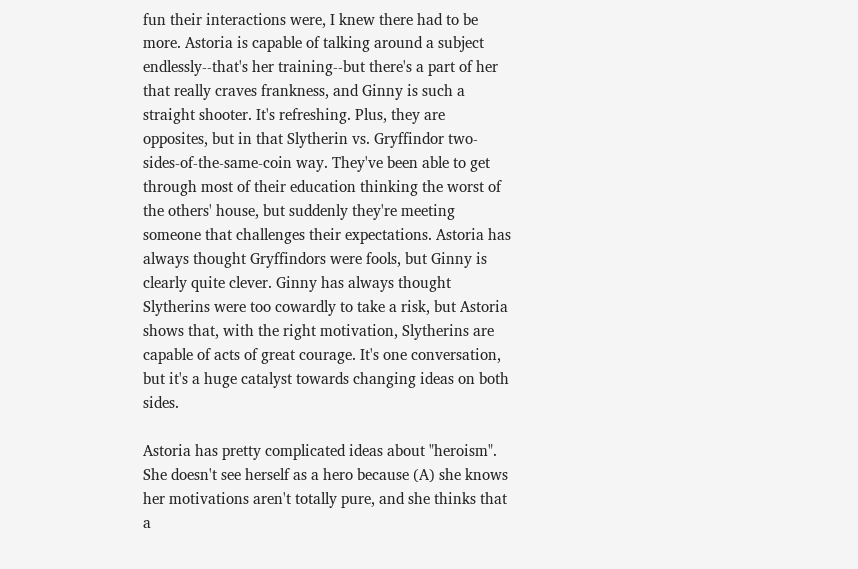fun their interactions were, I knew there had to be more. Astoria is capable of talking around a subject endlessly--that's her training--but there's a part of her that really craves frankness, and Ginny is such a straight shooter. It's refreshing. Plus, they are opposites, but in that Slytherin vs. Gryffindor two-sides-of-the-same-coin way. They've been able to get through most of their education thinking the worst of the others' house, but suddenly they're meeting someone that challenges their expectations. Astoria has always thought Gryffindors were fools, but Ginny is clearly quite clever. Ginny has always thought Slytherins were too cowardly to take a risk, but Astoria shows that, with the right motivation, Slytherins are capable of acts of great courage. It's one conversation, but it's a huge catalyst towards changing ideas on both sides.

Astoria has pretty complicated ideas about "heroism". She doesn't see herself as a hero because (A) she knows her motivations aren't totally pure, and she thinks that a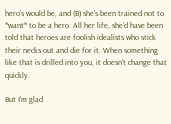hero's would be, and (B) she's been trained not to *want* to be a hero. All her life, she'd have been told that heroes are foolish idealists who stick their necks out and die for it. When something like that is drilled into you, it doesn't change that quickly.

But I'm glad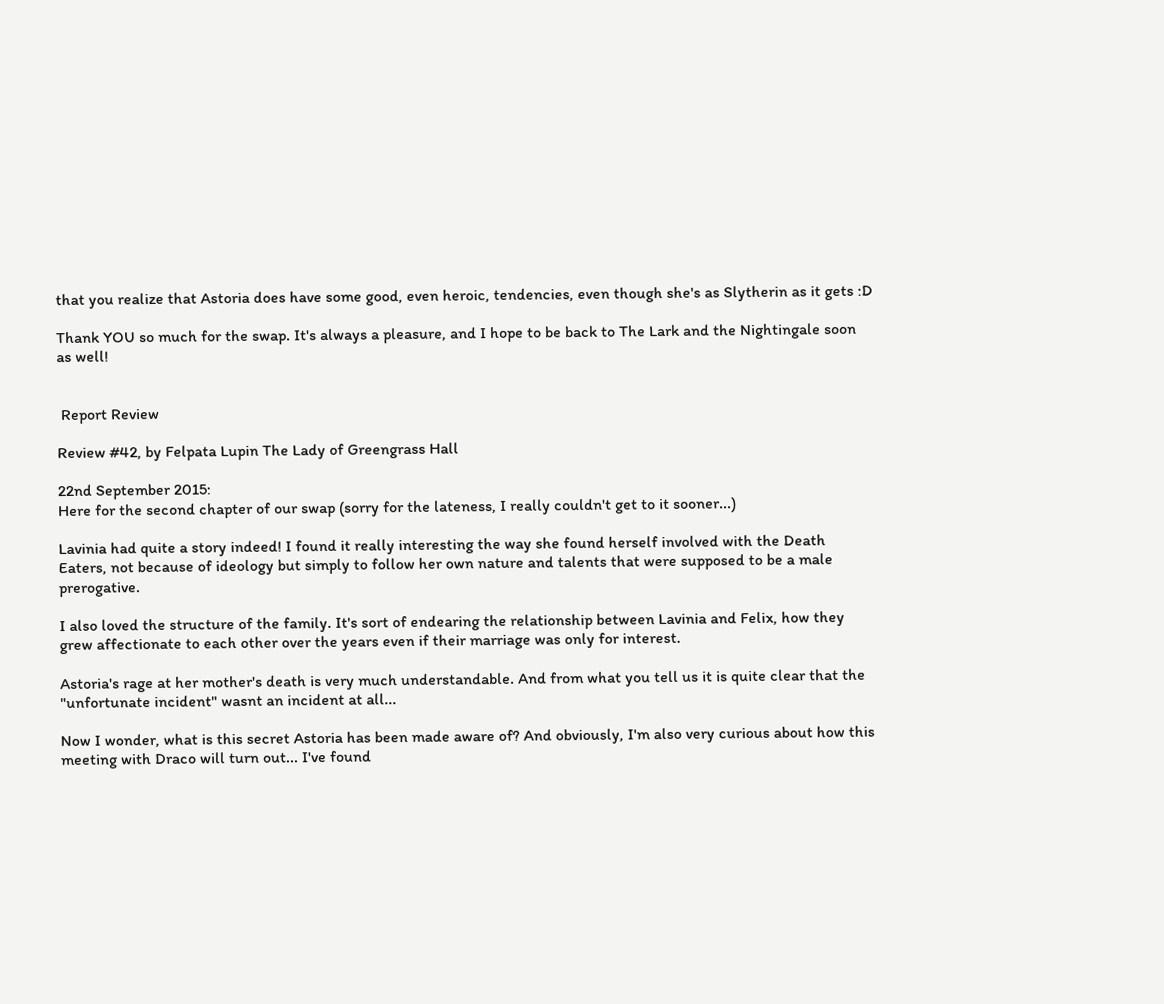that you realize that Astoria does have some good, even heroic, tendencies, even though she's as Slytherin as it gets :D

Thank YOU so much for the swap. It's always a pleasure, and I hope to be back to The Lark and the Nightingale soon as well!


 Report Review

Review #42, by Felpata Lupin The Lady of Greengrass Hall

22nd September 2015:
Here for the second chapter of our swap (sorry for the lateness, I really couldn't get to it sooner...)

Lavinia had quite a story indeed! I found it really interesting the way she found herself involved with the Death Eaters, not because of ideology but simply to follow her own nature and talents that were supposed to be a male prerogative.

I also loved the structure of the family. It's sort of endearing the relationship between Lavinia and Felix, how they grew affectionate to each other over the years even if their marriage was only for interest.

Astoria's rage at her mother's death is very much understandable. And from what you tell us it is quite clear that the "unfortunate incident" wasnt an incident at all...

Now I wonder, what is this secret Astoria has been made aware of? And obviously, I'm also very curious about how this meeting with Draco will turn out... I've found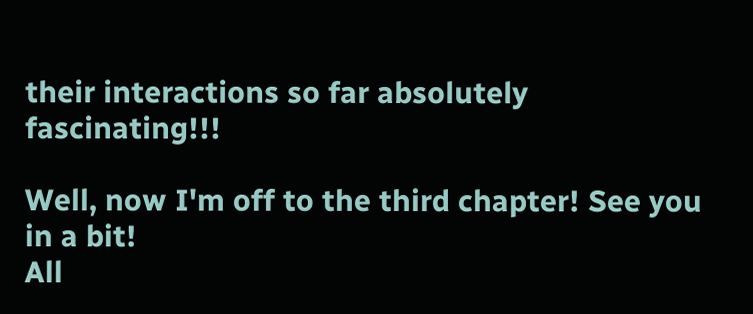their interactions so far absolutely fascinating!!!

Well, now I'm off to the third chapter! See you in a bit!
All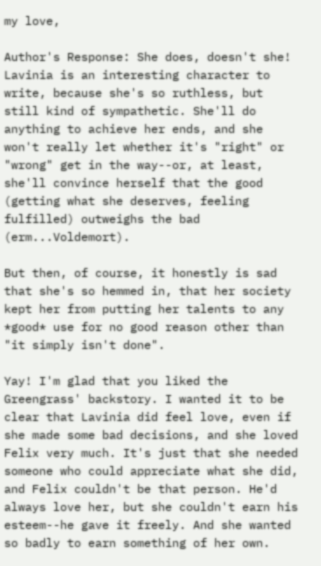my love,

Author's Response: She does, doesn't she! Lavinia is an interesting character to write, because she's so ruthless, but still kind of sympathetic. She'll do anything to achieve her ends, and she won't really let whether it's "right" or "wrong" get in the way--or, at least, she'll convince herself that the good (getting what she deserves, feeling fulfilled) outweighs the bad (erm...Voldemort).

But then, of course, it honestly is sad that she's so hemmed in, that her society kept her from putting her talents to any *good* use for no good reason other than "it simply isn't done".

Yay! I'm glad that you liked the Greengrass' backstory. I wanted it to be clear that Lavinia did feel love, even if she made some bad decisions, and she loved Felix very much. It's just that she needed someone who could appreciate what she did, and Felix couldn't be that person. He'd always love her, but she couldn't earn his esteem--he gave it freely. And she wanted so badly to earn something of her own.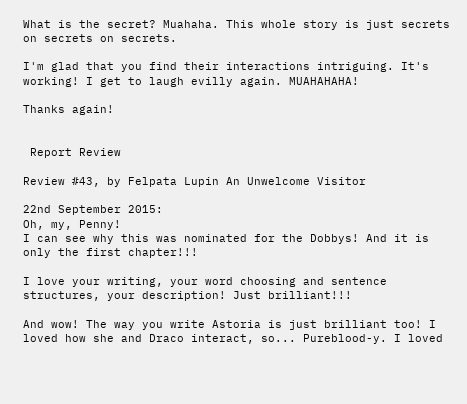What is the secret? Muahaha. This whole story is just secrets on secrets on secrets.

I'm glad that you find their interactions intriguing. It's working! I get to laugh evilly again. MUAHAHAHA!

Thanks again!


 Report Review

Review #43, by Felpata Lupin An Unwelcome Visitor

22nd September 2015:
Oh, my, Penny!
I can see why this was nominated for the Dobbys! And it is only the first chapter!!!

I love your writing, your word choosing and sentence structures, your description! Just brilliant!!!

And wow! The way you write Astoria is just brilliant too! I loved how she and Draco interact, so... Pureblood-y. I loved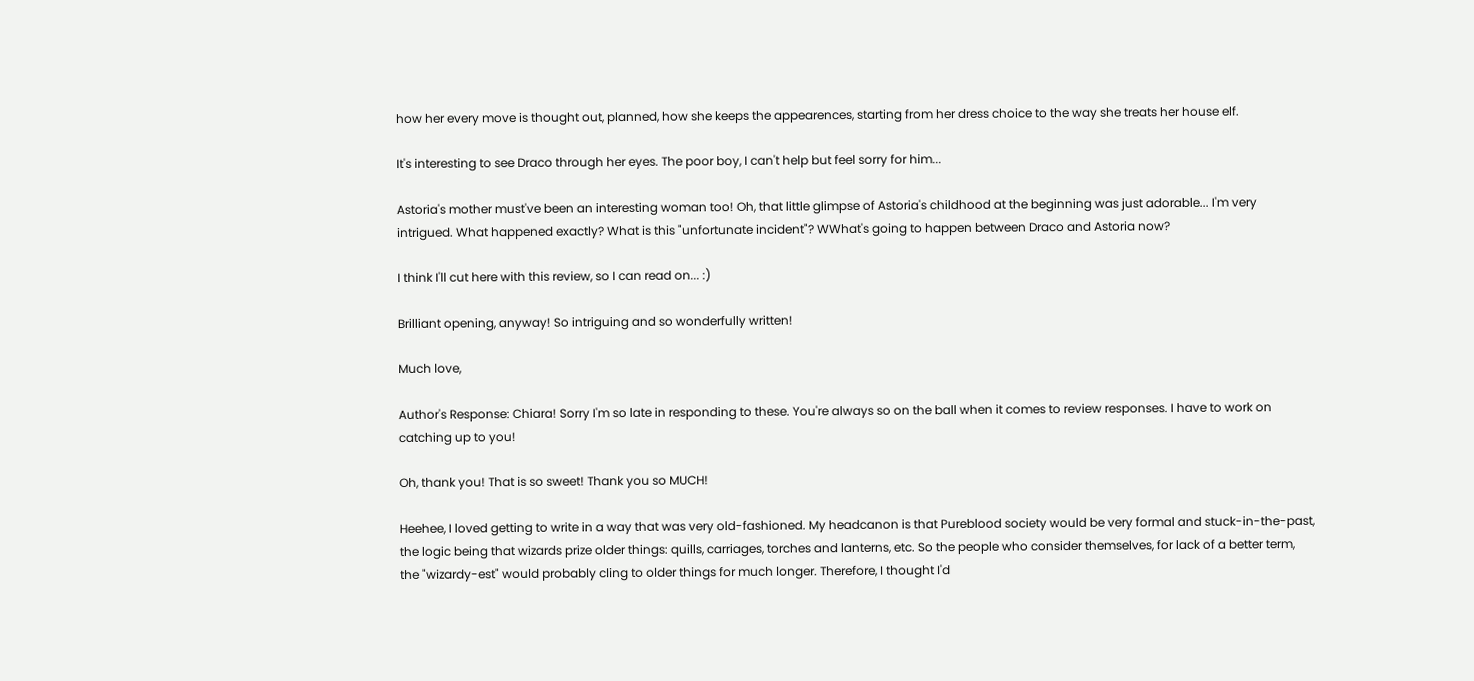how her every move is thought out, planned, how she keeps the appearences, starting from her dress choice to the way she treats her house elf.

It's interesting to see Draco through her eyes. The poor boy, I can't help but feel sorry for him...

Astoria's mother must've been an interesting woman too! Oh, that little glimpse of Astoria's childhood at the beginning was just adorable... I'm very intrigued. What happened exactly? What is this "unfortunate incident"? WWhat's going to happen between Draco and Astoria now?

I think I'll cut here with this review, so I can read on... :)

Brilliant opening, anyway! So intriguing and so wonderfully written!

Much love,

Author's Response: Chiara! Sorry I'm so late in responding to these. You're always so on the ball when it comes to review responses. I have to work on catching up to you!

Oh, thank you! That is so sweet! Thank you so MUCH!

Heehee, I loved getting to write in a way that was very old-fashioned. My headcanon is that Pureblood society would be very formal and stuck-in-the-past, the logic being that wizards prize older things: quills, carriages, torches and lanterns, etc. So the people who consider themselves, for lack of a better term, the "wizardy-est" would probably cling to older things for much longer. Therefore, I thought I'd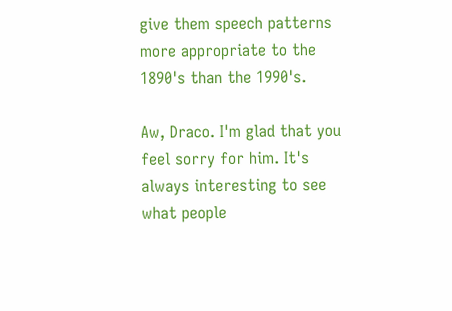give them speech patterns more appropriate to the 1890's than the 1990's.

Aw, Draco. I'm glad that you feel sorry for him. It's always interesting to see what people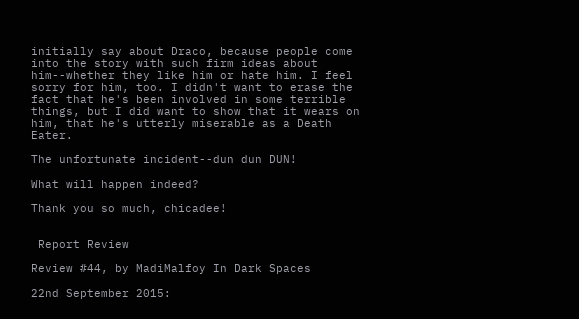initially say about Draco, because people come into the story with such firm ideas about him--whether they like him or hate him. I feel sorry for him, too. I didn't want to erase the fact that he's been involved in some terrible things, but I did want to show that it wears on him, that he's utterly miserable as a Death Eater.

The unfortunate incident--dun dun DUN!

What will happen indeed?

Thank you so much, chicadee!


 Report Review

Review #44, by MadiMalfoy In Dark Spaces

22nd September 2015: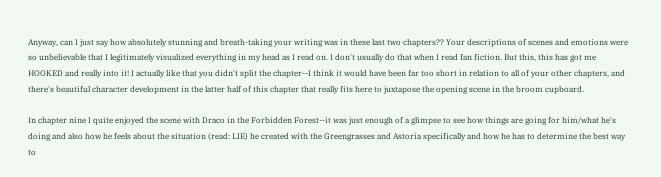Anyway, can I just say how absolutely stunning and breath-taking your writing was in these last two chapters?? Your descriptions of scenes and emotions were so unbelievable that I legitimately visualized everything in my head as I read on. I don't usually do that when I read fan fiction. But this, this has got me HOOKED and really into it! I actually like that you didn't split the chapter--I think it would have been far too short in relation to all of your other chapters, and there's beautiful character development in the latter half of this chapter that really fits here to juxtapose the opening scene in the broom cupboard.

In chapter nine I quite enjoyed the scene with Draco in the Forbidden Forest--it was just enough of a glimpse to see how things are going for him/what he's doing and also how he feels about the situation (read: LIE) he created with the Greengrasses and Astoria specifically and how he has to determine the best way to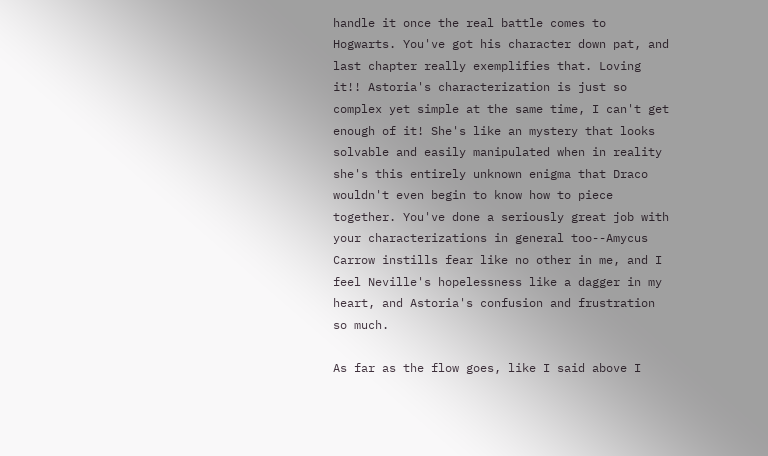handle it once the real battle comes to Hogwarts. You've got his character down pat, and last chapter really exemplifies that. Loving it!! Astoria's characterization is just so complex yet simple at the same time, I can't get enough of it! She's like an mystery that looks solvable and easily manipulated when in reality she's this entirely unknown enigma that Draco wouldn't even begin to know how to piece together. You've done a seriously great job with your characterizations in general too--Amycus Carrow instills fear like no other in me, and I feel Neville's hopelessness like a dagger in my heart, and Astoria's confusion and frustration so much.

As far as the flow goes, like I said above I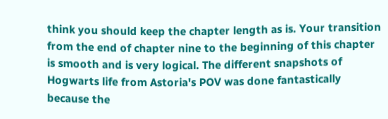think you should keep the chapter length as is. Your transition from the end of chapter nine to the beginning of this chapter is smooth and is very logical. The different snapshots of Hogwarts life from Astoria's POV was done fantastically because the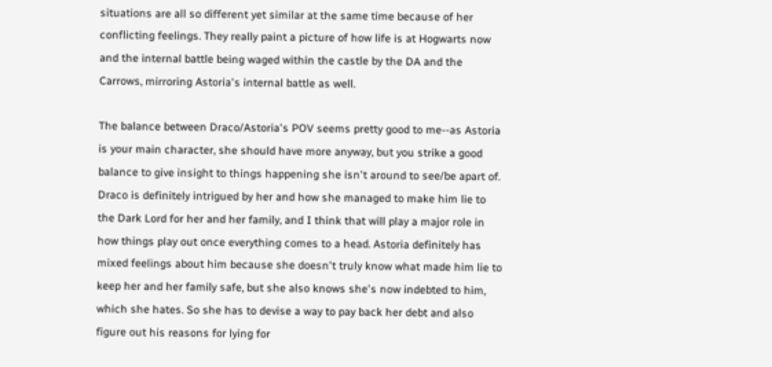situations are all so different yet similar at the same time because of her conflicting feelings. They really paint a picture of how life is at Hogwarts now and the internal battle being waged within the castle by the DA and the Carrows, mirroring Astoria's internal battle as well.

The balance between Draco/Astoria's POV seems pretty good to me--as Astoria is your main character, she should have more anyway, but you strike a good balance to give insight to things happening she isn't around to see/be apart of. Draco is definitely intrigued by her and how she managed to make him lie to the Dark Lord for her and her family, and I think that will play a major role in how things play out once everything comes to a head. Astoria definitely has mixed feelings about him because she doesn't truly know what made him lie to keep her and her family safe, but she also knows she's now indebted to him, which she hates. So she has to devise a way to pay back her debt and also figure out his reasons for lying for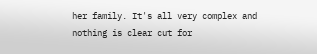her family. It's all very complex and nothing is clear cut for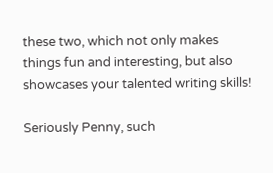these two, which not only makes things fun and interesting, but also showcases your talented writing skills!

Seriously Penny, such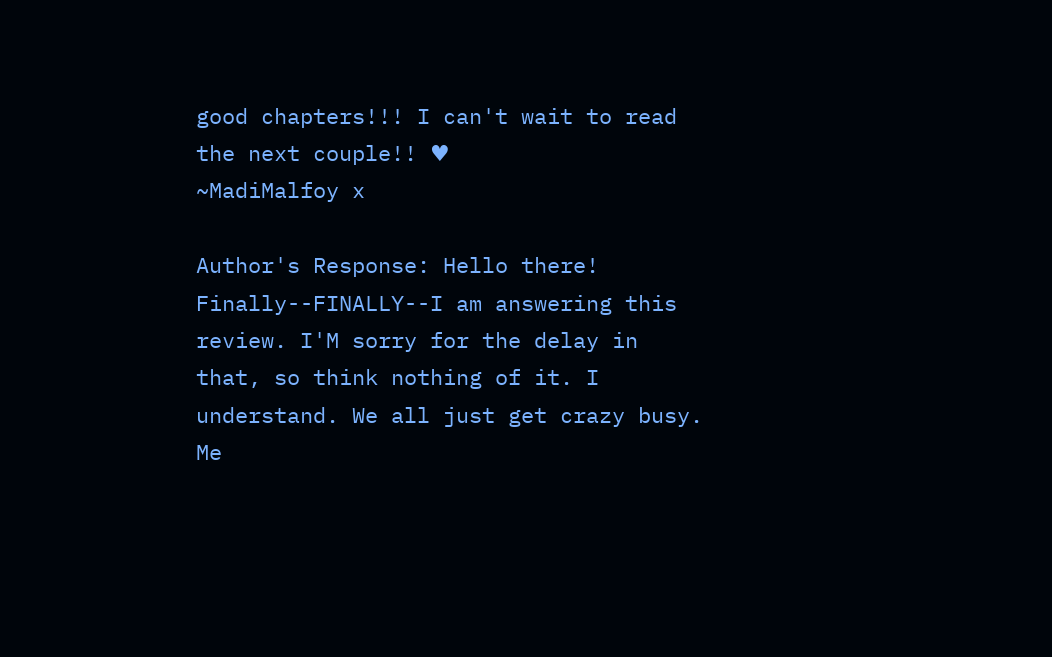good chapters!!! I can't wait to read the next couple!! ♥
~MadiMalfoy x

Author's Response: Hello there! Finally--FINALLY--I am answering this review. I'M sorry for the delay in that, so think nothing of it. I understand. We all just get crazy busy. Me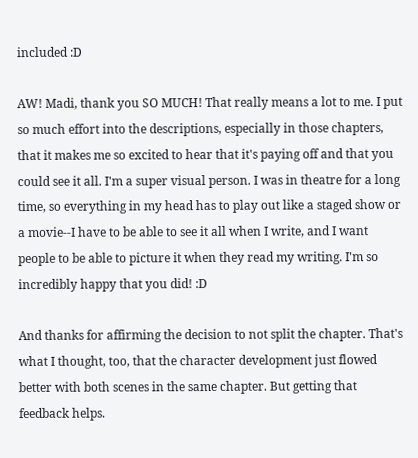included :D

AW! Madi, thank you SO MUCH! That really means a lot to me. I put so much effort into the descriptions, especially in those chapters, that it makes me so excited to hear that it's paying off and that you could see it all. I'm a super visual person. I was in theatre for a long time, so everything in my head has to play out like a staged show or a movie--I have to be able to see it all when I write, and I want people to be able to picture it when they read my writing. I'm so incredibly happy that you did! :D

And thanks for affirming the decision to not split the chapter. That's what I thought, too, that the character development just flowed better with both scenes in the same chapter. But getting that feedback helps.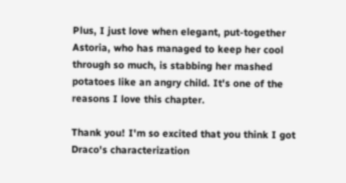Plus, I just love when elegant, put-together Astoria, who has managed to keep her cool through so much, is stabbing her mashed potatoes like an angry child. It's one of the reasons I love this chapter.

Thank you! I'm so excited that you think I got Draco's characterization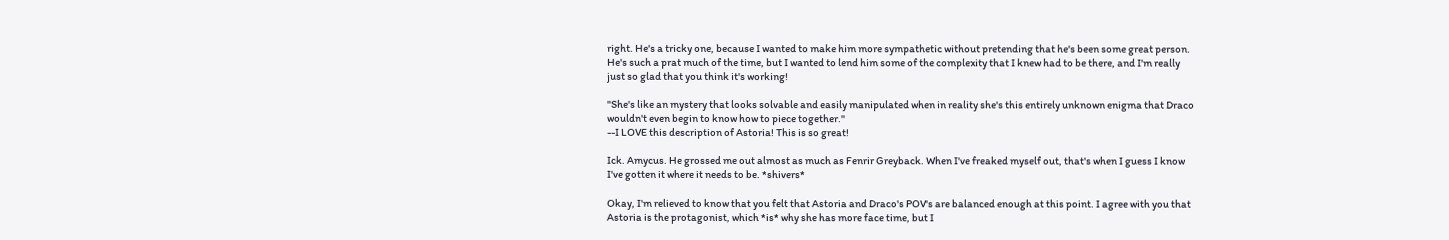right. He's a tricky one, because I wanted to make him more sympathetic without pretending that he's been some great person. He's such a prat much of the time, but I wanted to lend him some of the complexity that I knew had to be there, and I'm really just so glad that you think it's working!

"She's like an mystery that looks solvable and easily manipulated when in reality she's this entirely unknown enigma that Draco wouldn't even begin to know how to piece together."
--I LOVE this description of Astoria! This is so great!

Ick. Amycus. He grossed me out almost as much as Fenrir Greyback. When I've freaked myself out, that's when I guess I know I've gotten it where it needs to be. *shivers*

Okay, I'm relieved to know that you felt that Astoria and Draco's POV's are balanced enough at this point. I agree with you that Astoria is the protagonist, which *is* why she has more face time, but I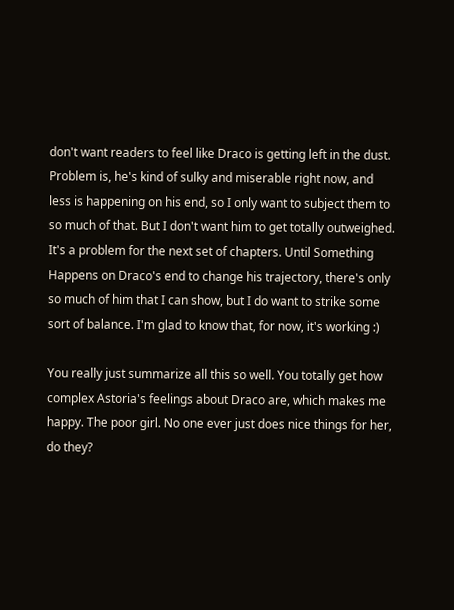don't want readers to feel like Draco is getting left in the dust. Problem is, he's kind of sulky and miserable right now, and less is happening on his end, so I only want to subject them to so much of that. But I don't want him to get totally outweighed. It's a problem for the next set of chapters. Until Something Happens on Draco's end to change his trajectory, there's only so much of him that I can show, but I do want to strike some sort of balance. I'm glad to know that, for now, it's working :)

You really just summarize all this so well. You totally get how complex Astoria's feelings about Draco are, which makes me happy. The poor girl. No one ever just does nice things for her, do they?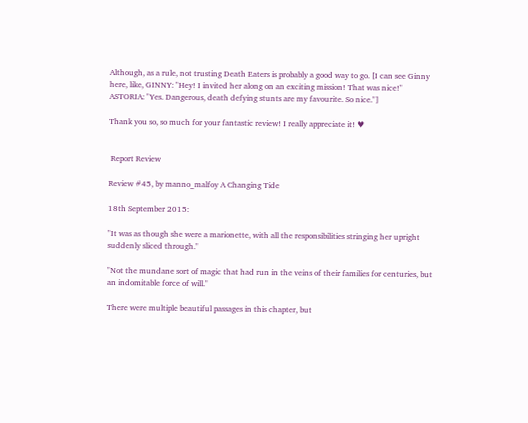Although, as a rule, not trusting Death Eaters is probably a good way to go. [I can see Ginny here, like, GINNY: "Hey! I invited her along on an exciting mission! That was nice!" ASTORIA: "Yes. Dangerous, death defying stunts are my favourite. So nice."]

Thank you so, so much for your fantastic review! I really appreciate it! ♥


 Report Review

Review #45, by manno_malfoy A Changing Tide

18th September 2015:

"It was as though she were a marionette, with all the responsibilities stringing her upright suddenly sliced through."

"Not the mundane sort of magic that had run in the veins of their families for centuries, but an indomitable force of will."

There were multiple beautiful passages in this chapter, but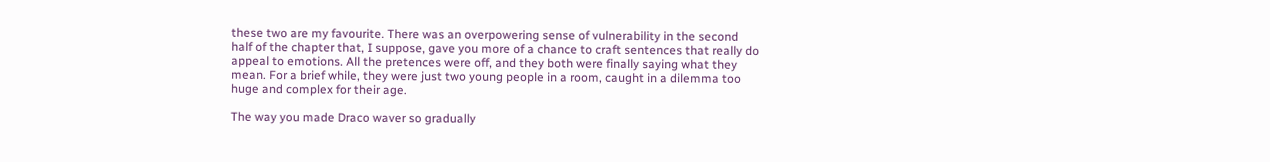these two are my favourite. There was an overpowering sense of vulnerability in the second half of the chapter that, I suppose, gave you more of a chance to craft sentences that really do appeal to emotions. All the pretences were off, and they both were finally saying what they mean. For a brief while, they were just two young people in a room, caught in a dilemma too huge and complex for their age.

The way you made Draco waver so gradually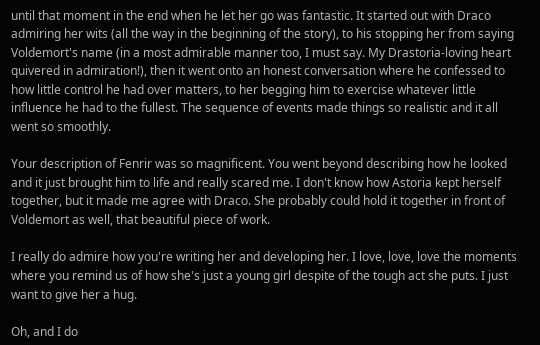until that moment in the end when he let her go was fantastic. It started out with Draco admiring her wits (all the way in the beginning of the story), to his stopping her from saying Voldemort's name (in a most admirable manner too, I must say. My Drastoria-loving heart quivered in admiration!), then it went onto an honest conversation where he confessed to how little control he had over matters, to her begging him to exercise whatever little influence he had to the fullest. The sequence of events made things so realistic and it all went so smoothly.

Your description of Fenrir was so magnificent. You went beyond describing how he looked and it just brought him to life and really scared me. I don't know how Astoria kept herself together, but it made me agree with Draco. She probably could hold it together in front of Voldemort as well, that beautiful piece of work.

I really do admire how you're writing her and developing her. I love, love, love the moments where you remind us of how she's just a young girl despite of the tough act she puts. I just want to give her a hug.

Oh, and I do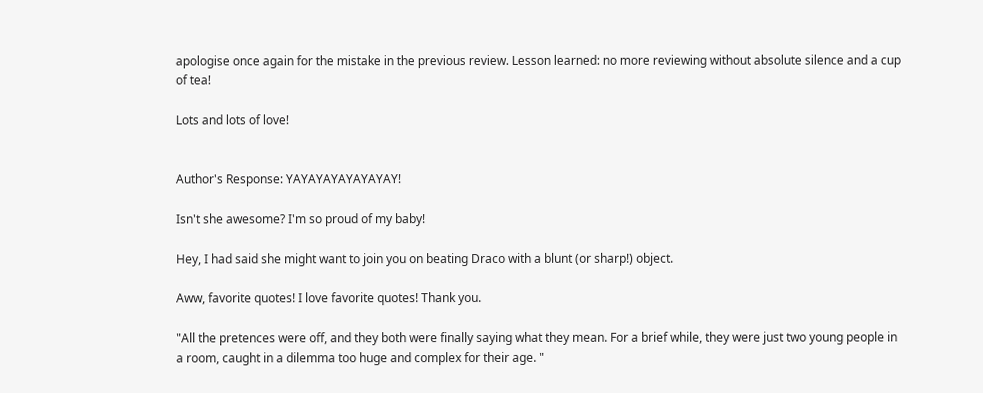apologise once again for the mistake in the previous review. Lesson learned: no more reviewing without absolute silence and a cup of tea!

Lots and lots of love!


Author's Response: YAYAYAYAYAYAYAY!

Isn't she awesome? I'm so proud of my baby!

Hey, I had said she might want to join you on beating Draco with a blunt (or sharp!) object.

Aww, favorite quotes! I love favorite quotes! Thank you.

"All the pretences were off, and they both were finally saying what they mean. For a brief while, they were just two young people in a room, caught in a dilemma too huge and complex for their age. "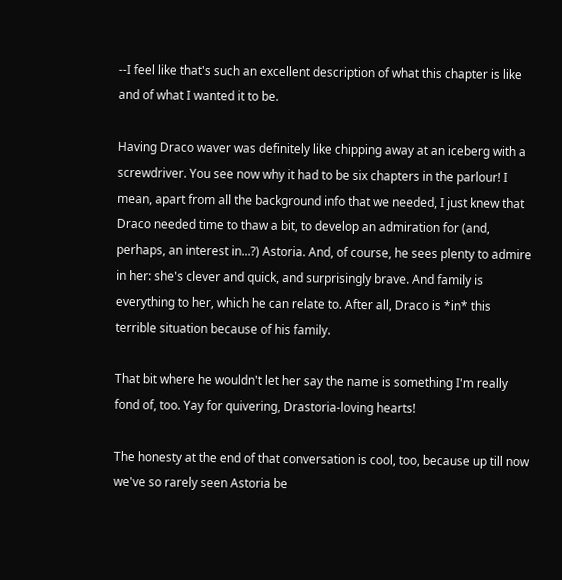--I feel like that's such an excellent description of what this chapter is like and of what I wanted it to be.

Having Draco waver was definitely like chipping away at an iceberg with a screwdriver. You see now why it had to be six chapters in the parlour! I mean, apart from all the background info that we needed, I just knew that Draco needed time to thaw a bit, to develop an admiration for (and, perhaps, an interest in...?) Astoria. And, of course, he sees plenty to admire in her: she's clever and quick, and surprisingly brave. And family is everything to her, which he can relate to. After all, Draco is *in* this terrible situation because of his family.

That bit where he wouldn't let her say the name is something I'm really fond of, too. Yay for quivering, Drastoria-loving hearts!

The honesty at the end of that conversation is cool, too, because up till now we've so rarely seen Astoria be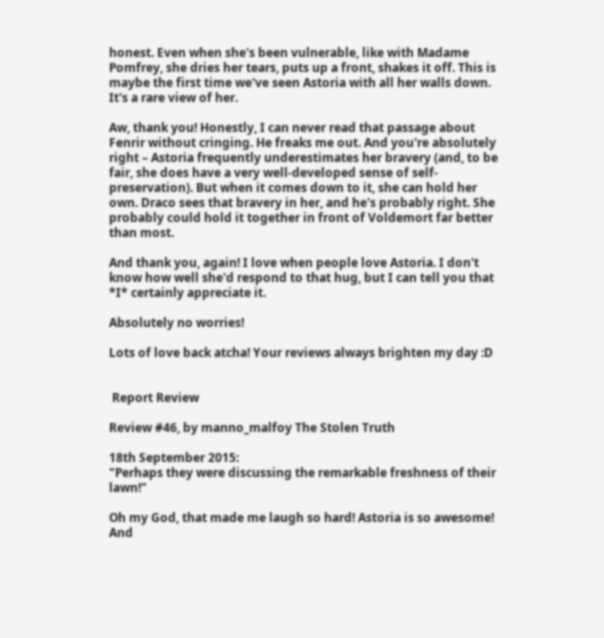honest. Even when she's been vulnerable, like with Madame Pomfrey, she dries her tears, puts up a front, shakes it off. This is maybe the first time we've seen Astoria with all her walls down. It's a rare view of her.

Aw, thank you! Honestly, I can never read that passage about Fenrir without cringing. He freaks me out. And you're absolutely right – Astoria frequently underestimates her bravery (and, to be fair, she does have a very well-developed sense of self-preservation). But when it comes down to it, she can hold her own. Draco sees that bravery in her, and he's probably right. She probably could hold it together in front of Voldemort far better than most.

And thank you, again! I love when people love Astoria. I don't know how well she'd respond to that hug, but I can tell you that *I* certainly appreciate it.

Absolutely no worries!

Lots of love back atcha! Your reviews always brighten my day :D


 Report Review

Review #46, by manno_malfoy The Stolen Truth

18th September 2015:
"Perhaps they were discussing the remarkable freshness of their lawn!"

Oh my God, that made me laugh so hard! Astoria is so awesome! And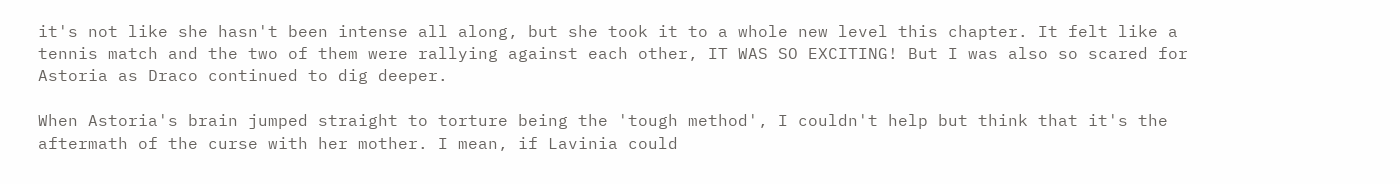it's not like she hasn't been intense all along, but she took it to a whole new level this chapter. It felt like a tennis match and the two of them were rallying against each other, IT WAS SO EXCITING! But I was also so scared for Astoria as Draco continued to dig deeper.

When Astoria's brain jumped straight to torture being the 'tough method', I couldn't help but think that it's the aftermath of the curse with her mother. I mean, if Lavinia could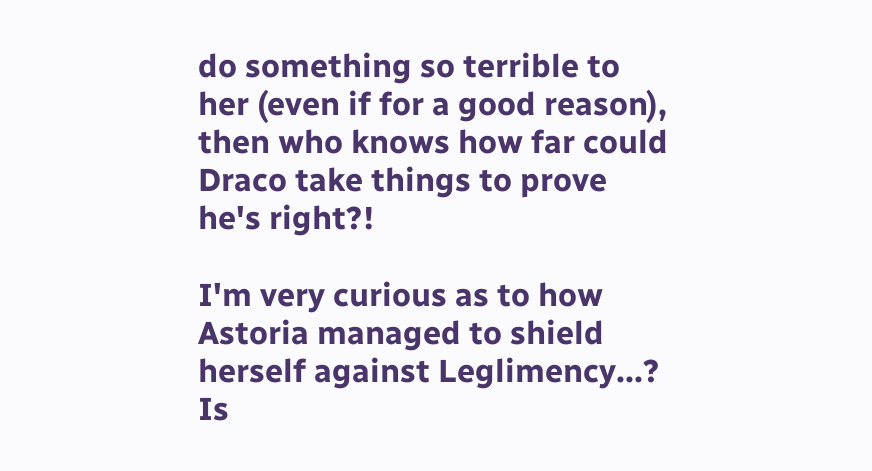do something so terrible to her (even if for a good reason), then who knows how far could Draco take things to prove he's right?!

I'm very curious as to how Astoria managed to shield herself against Leglimency...? Is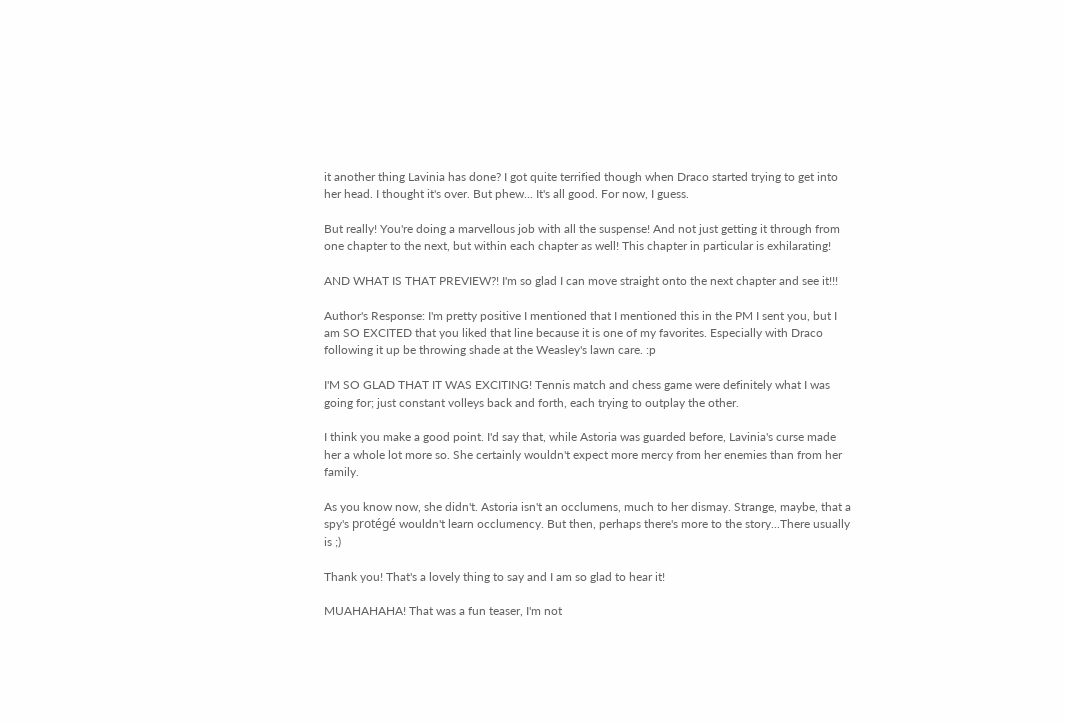it another thing Lavinia has done? I got quite terrified though when Draco started trying to get into her head. I thought it's over. But phew... It's all good. For now, I guess.

But really! You're doing a marvellous job with all the suspense! And not just getting it through from one chapter to the next, but within each chapter as well! This chapter in particular is exhilarating!

AND WHAT IS THAT PREVIEW?! I'm so glad I can move straight onto the next chapter and see it!!!

Author's Response: I'm pretty positive I mentioned that I mentioned this in the PM I sent you, but I am SO EXCITED that you liked that line because it is one of my favorites. Especially with Draco following it up be throwing shade at the Weasley's lawn care. :p

I'M SO GLAD THAT IT WAS EXCITING! Tennis match and chess game were definitely what I was going for; just constant volleys back and forth, each trying to outplay the other.

I think you make a good point. I'd say that, while Astoria was guarded before, Lavinia's curse made her a whole lot more so. She certainly wouldn't expect more mercy from her enemies than from her family.

As you know now, she didn't. Astoria isn't an occlumens, much to her dismay. Strange, maybe, that a spy's protégé wouldn't learn occlumency. But then, perhaps there's more to the story...There usually is ;)

Thank you! That's a lovely thing to say and I am so glad to hear it!

MUAHAHAHA! That was a fun teaser, I'm not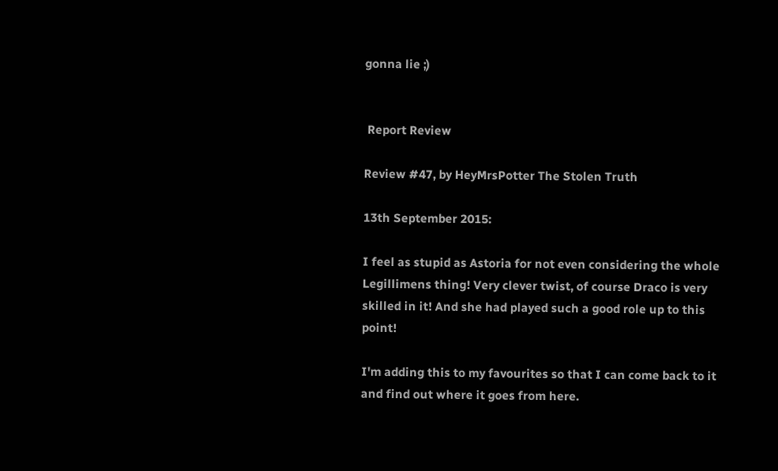gonna lie ;)


 Report Review

Review #47, by HeyMrsPotter The Stolen Truth

13th September 2015:

I feel as stupid as Astoria for not even considering the whole Legillimens thing! Very clever twist, of course Draco is very skilled in it! And she had played such a good role up to this point!

I'm adding this to my favourites so that I can come back to it and find out where it goes from here.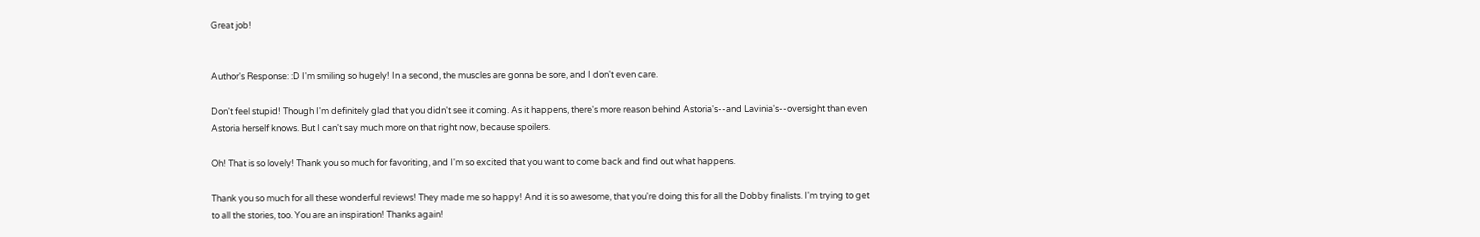Great job!


Author's Response: :D I'm smiling so hugely! In a second, the muscles are gonna be sore, and I don't even care.

Don't feel stupid! Though I'm definitely glad that you didn't see it coming. As it happens, there's more reason behind Astoria's--and Lavinia's--oversight than even Astoria herself knows. But I can't say much more on that right now, because spoilers.

Oh! That is so lovely! Thank you so much for favoriting, and I'm so excited that you want to come back and find out what happens.

Thank you so much for all these wonderful reviews! They made me so happy! And it is so awesome, that you're doing this for all the Dobby finalists. I'm trying to get to all the stories, too. You are an inspiration! Thanks again!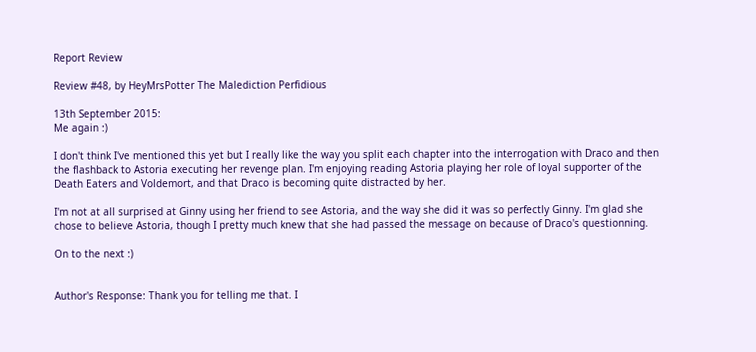Report Review

Review #48, by HeyMrsPotter The Malediction Perfidious

13th September 2015:
Me again :)

I don't think I've mentioned this yet but I really like the way you split each chapter into the interrogation with Draco and then the flashback to Astoria executing her revenge plan. I'm enjoying reading Astoria playing her role of loyal supporter of the Death Eaters and Voldemort, and that Draco is becoming quite distracted by her.

I'm not at all surprised at Ginny using her friend to see Astoria, and the way she did it was so perfectly Ginny. I'm glad she chose to believe Astoria, though I pretty much knew that she had passed the message on because of Draco's questionning.

On to the next :)


Author's Response: Thank you for telling me that. I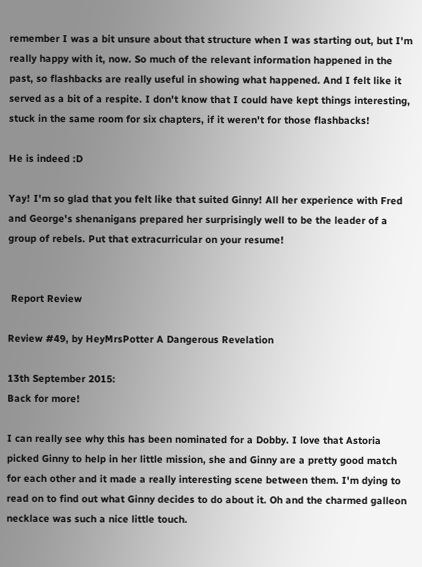remember I was a bit unsure about that structure when I was starting out, but I'm really happy with it, now. So much of the relevant information happened in the past, so flashbacks are really useful in showing what happened. And I felt like it served as a bit of a respite. I don't know that I could have kept things interesting, stuck in the same room for six chapters, if it weren't for those flashbacks!

He is indeed :D

Yay! I'm so glad that you felt like that suited Ginny! All her experience with Fred and George's shenanigans prepared her surprisingly well to be the leader of a group of rebels. Put that extracurricular on your resume!


 Report Review

Review #49, by HeyMrsPotter A Dangerous Revelation

13th September 2015:
Back for more!

I can really see why this has been nominated for a Dobby. I love that Astoria picked Ginny to help in her little mission, she and Ginny are a pretty good match for each other and it made a really interesting scene between them. I'm dying to read on to find out what Ginny decides to do about it. Oh and the charmed galleon necklace was such a nice little touch.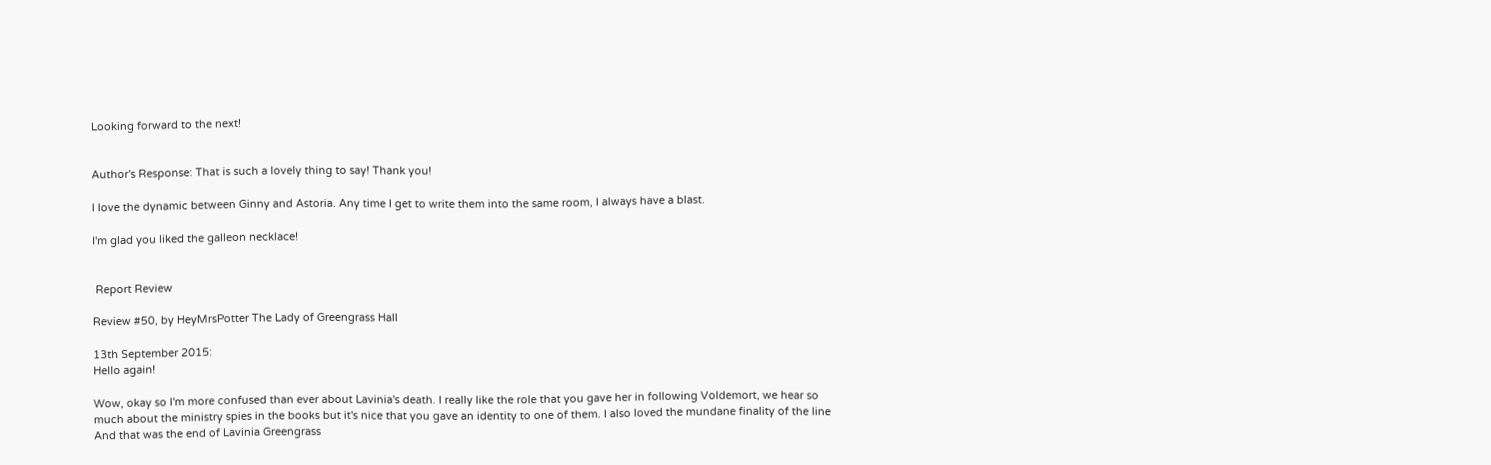Looking forward to the next!


Author's Response: That is such a lovely thing to say! Thank you!

I love the dynamic between Ginny and Astoria. Any time I get to write them into the same room, I always have a blast.

I'm glad you liked the galleon necklace!


 Report Review

Review #50, by HeyMrsPotter The Lady of Greengrass Hall

13th September 2015:
Hello again!

Wow, okay so I'm more confused than ever about Lavinia's death. I really like the role that you gave her in following Voldemort, we hear so much about the ministry spies in the books but it's nice that you gave an identity to one of them. I also loved the mundane finality of the line And that was the end of Lavinia Greengrass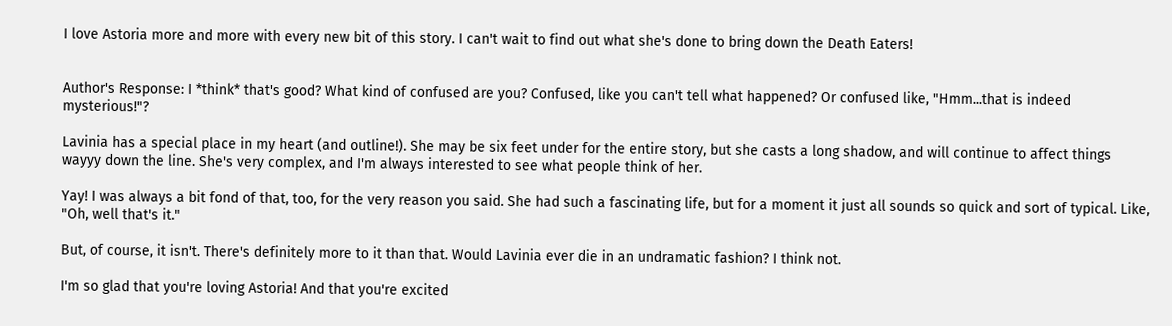I love Astoria more and more with every new bit of this story. I can't wait to find out what she's done to bring down the Death Eaters!


Author's Response: I *think* that's good? What kind of confused are you? Confused, like you can't tell what happened? Or confused like, "Hmm...that is indeed mysterious!"?

Lavinia has a special place in my heart (and outline!). She may be six feet under for the entire story, but she casts a long shadow, and will continue to affect things wayyy down the line. She's very complex, and I'm always interested to see what people think of her.

Yay! I was always a bit fond of that, too, for the very reason you said. She had such a fascinating life, but for a moment it just all sounds so quick and sort of typical. Like, "Oh, well that's it."

But, of course, it isn't. There's definitely more to it than that. Would Lavinia ever die in an undramatic fashion? I think not.

I'm so glad that you're loving Astoria! And that you're excited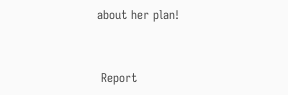about her plan!


 Report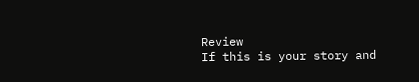Review
If this is your story and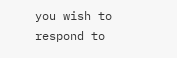you wish to respond to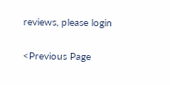reviews, please login

<Previous Page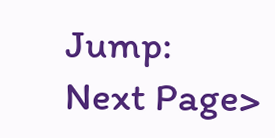Jump:     Next Page>